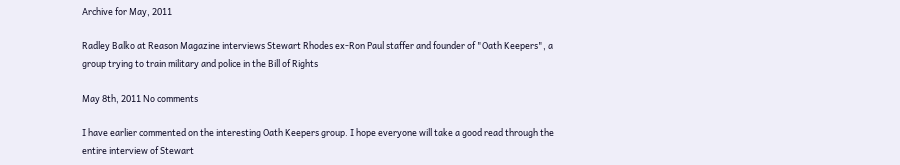Archive for May, 2011

Radley Balko at Reason Magazine interviews Stewart Rhodes ex-Ron Paul staffer and founder of "Oath Keepers", a group trying to train military and police in the Bill of Rights

May 8th, 2011 No comments

I have earlier commented on the interesting Oath Keepers group. I hope everyone will take a good read through the entire interview of Stewart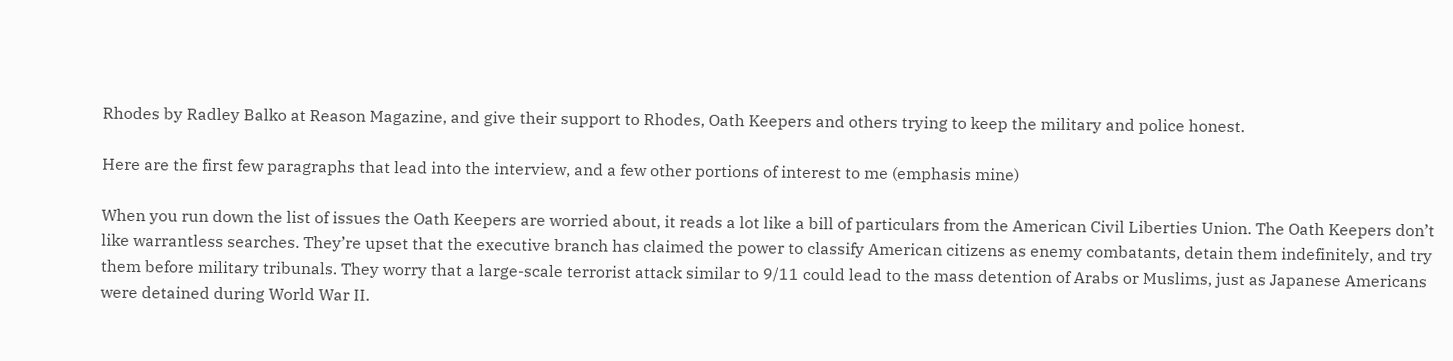Rhodes by Radley Balko at Reason Magazine, and give their support to Rhodes, Oath Keepers and others trying to keep the military and police honest.

Here are the first few paragraphs that lead into the interview, and a few other portions of interest to me (emphasis mine)

When you run down the list of issues the Oath Keepers are worried about, it reads a lot like a bill of particulars from the American Civil Liberties Union. The Oath Keepers don’t like warrantless searches. They’re upset that the executive branch has claimed the power to classify American citizens as enemy combatants, detain them indefinitely, and try them before military tribunals. They worry that a large-scale terrorist attack similar to 9/11 could lead to the mass detention of Arabs or Muslims, just as Japanese Americans were detained during World War II.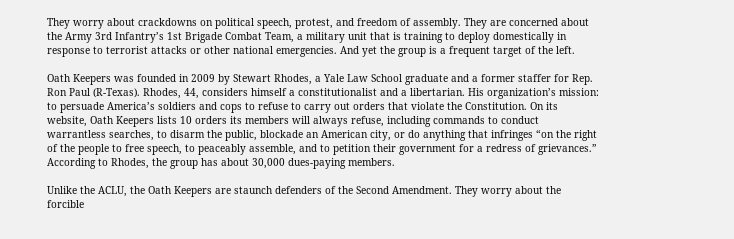They worry about crackdowns on political speech, protest, and freedom of assembly. They are concerned about the Army 3rd Infantry’s 1st Brigade Combat Team, a military unit that is training to deploy domestically in response to terrorist attacks or other national emergencies. And yet the group is a frequent target of the left.

Oath Keepers was founded in 2009 by Stewart Rhodes, a Yale Law School graduate and a former staffer for Rep. Ron Paul (R-Texas). Rhodes, 44, considers himself a constitutionalist and a libertarian. His organization’s mission: to persuade America’s soldiers and cops to refuse to carry out orders that violate the Constitution. On its website, Oath Keepers lists 10 orders its members will always refuse, including commands to conduct warrantless searches, to disarm the public, blockade an American city, or do anything that infringes “on the right of the people to free speech, to peaceably assemble, and to petition their government for a redress of grievances.” According to Rhodes, the group has about 30,000 dues-paying members.

Unlike the ACLU, the Oath Keepers are staunch defenders of the Second Amendment. They worry about the forcible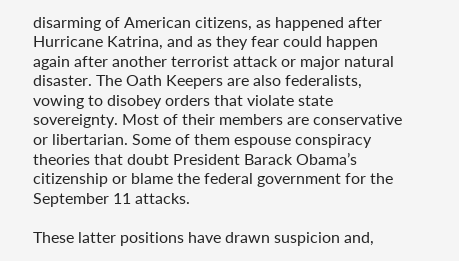disarming of American citizens, as happened after Hurricane Katrina, and as they fear could happen again after another terrorist attack or major natural disaster. The Oath Keepers are also federalists, vowing to disobey orders that violate state sovereignty. Most of their members are conservative or libertarian. Some of them espouse conspiracy theories that doubt President Barack Obama’s citizenship or blame the federal government for the September 11 attacks.

These latter positions have drawn suspicion and,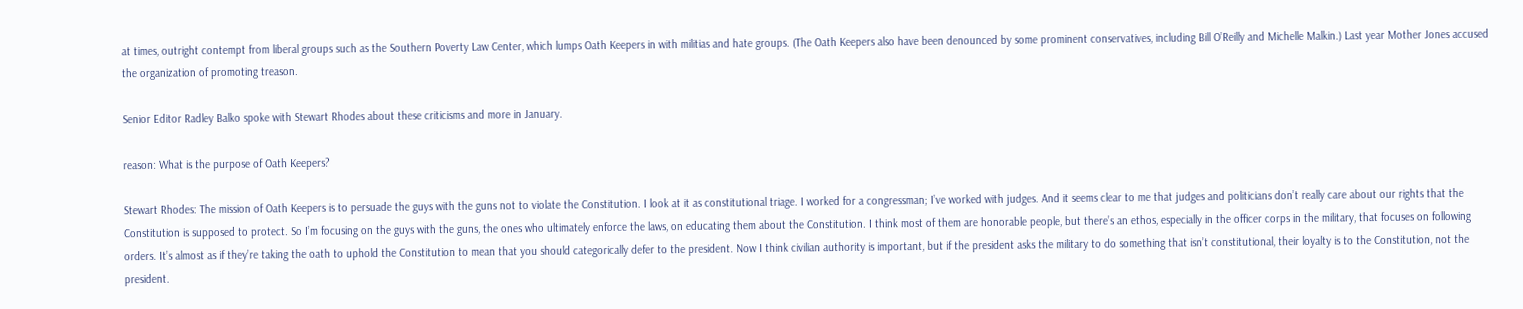at times, outright contempt from liberal groups such as the Southern Poverty Law Center, which lumps Oath Keepers in with militias and hate groups. (The Oath Keepers also have been denounced by some prominent conservatives, including Bill O’Reilly and Michelle Malkin.) Last year Mother Jones accused the organization of promoting treason.

Senior Editor Radley Balko spoke with Stewart Rhodes about these criticisms and more in January.

reason: What is the purpose of Oath Keepers?

Stewart Rhodes: The mission of Oath Keepers is to persuade the guys with the guns not to violate the Constitution. I look at it as constitutional triage. I worked for a congressman; I’ve worked with judges. And it seems clear to me that judges and politicians don’t really care about our rights that the Constitution is supposed to protect. So I’m focusing on the guys with the guns, the ones who ultimately enforce the laws, on educating them about the Constitution. I think most of them are honorable people, but there’s an ethos, especially in the officer corps in the military, that focuses on following orders. It’s almost as if they’re taking the oath to uphold the Constitution to mean that you should categorically defer to the president. Now I think civilian authority is important, but if the president asks the military to do something that isn’t constitutional, their loyalty is to the Constitution, not the president.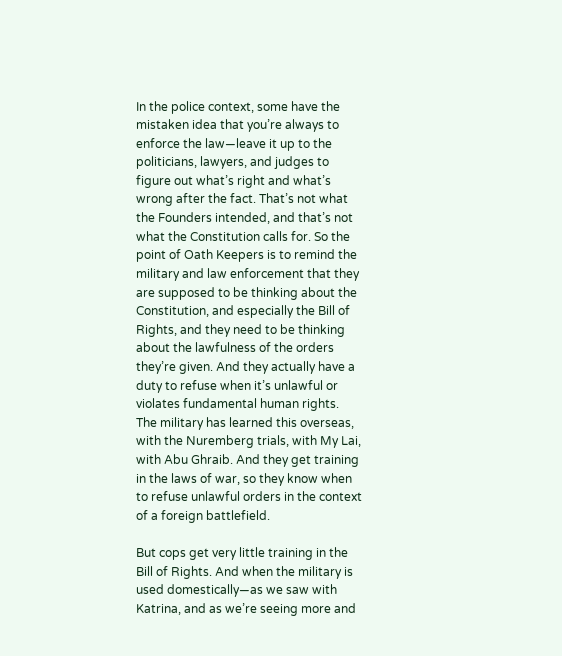In the police context, some have the mistaken idea that you’re always to enforce the law—leave it up to the politicians, lawyers, and judges to figure out what’s right and what’s wrong after the fact. That’s not what the Founders intended, and that’s not what the Constitution calls for. So the point of Oath Keepers is to remind the military and law enforcement that they are supposed to be thinking about the Constitution, and especially the Bill of Rights, and they need to be thinking about the lawfulness of the orders they’re given. And they actually have a duty to refuse when it’s unlawful or violates fundamental human rights. The military has learned this overseas, with the Nuremberg trials, with My Lai, with Abu Ghraib. And they get training in the laws of war, so they know when to refuse unlawful orders in the context of a foreign battlefield.

But cops get very little training in the Bill of Rights. And when the military is used domestically—as we saw with Katrina, and as we’re seeing more and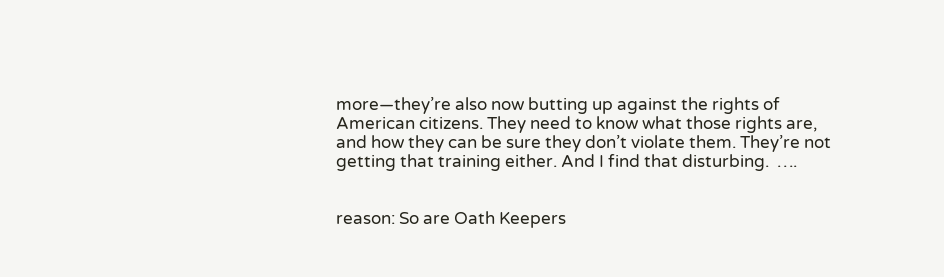more—they’re also now butting up against the rights of American citizens. They need to know what those rights are, and how they can be sure they don’t violate them. They’re not getting that training either. And I find that disturbing.  ….


reason: So are Oath Keepers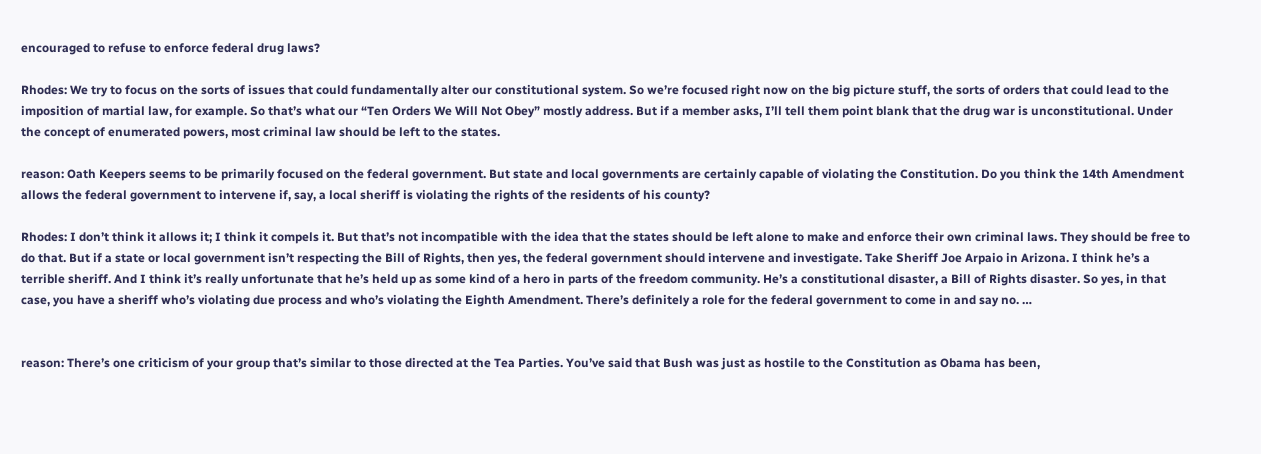encouraged to refuse to enforce federal drug laws?

Rhodes: We try to focus on the sorts of issues that could fundamentally alter our constitutional system. So we’re focused right now on the big picture stuff, the sorts of orders that could lead to the imposition of martial law, for example. So that’s what our “Ten Orders We Will Not Obey” mostly address. But if a member asks, I’ll tell them point blank that the drug war is unconstitutional. Under the concept of enumerated powers, most criminal law should be left to the states.

reason: Oath Keepers seems to be primarily focused on the federal government. But state and local governments are certainly capable of violating the Constitution. Do you think the 14th Amendment allows the federal government to intervene if, say, a local sheriff is violating the rights of the residents of his county?

Rhodes: I don’t think it allows it; I think it compels it. But that’s not incompatible with the idea that the states should be left alone to make and enforce their own criminal laws. They should be free to do that. But if a state or local government isn’t respecting the Bill of Rights, then yes, the federal government should intervene and investigate. Take Sheriff Joe Arpaio in Arizona. I think he’s a terrible sheriff. And I think it’s really unfortunate that he’s held up as some kind of a hero in parts of the freedom community. He’s a constitutional disaster, a Bill of Rights disaster. So yes, in that case, you have a sheriff who’s violating due process and who’s violating the Eighth Amendment. There’s definitely a role for the federal government to come in and say no. …


reason: There’s one criticism of your group that’s similar to those directed at the Tea Parties. You’ve said that Bush was just as hostile to the Constitution as Obama has been,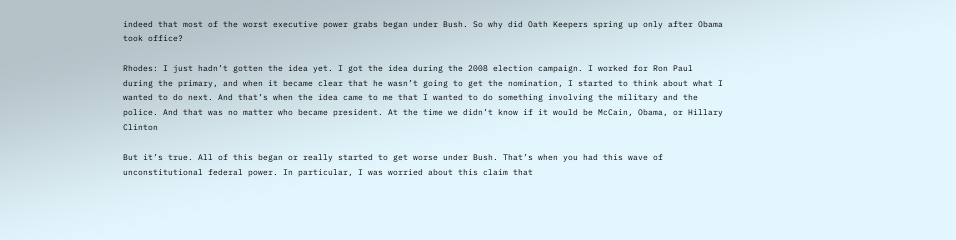indeed that most of the worst executive power grabs began under Bush. So why did Oath Keepers spring up only after Obama took office?

Rhodes: I just hadn’t gotten the idea yet. I got the idea during the 2008 election campaign. I worked for Ron Paul during the primary, and when it became clear that he wasn’t going to get the nomination, I started to think about what I wanted to do next. And that’s when the idea came to me that I wanted to do something involving the military and the police. And that was no matter who became president. At the time we didn’t know if it would be McCain, Obama, or Hillary Clinton

But it’s true. All of this began or really started to get worse under Bush. That’s when you had this wave of unconstitutional federal power. In particular, I was worried about this claim that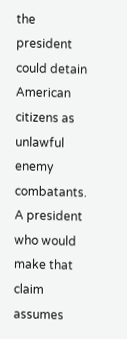the president could detain American citizens as unlawful enemy combatants. A president who would make that claim assumes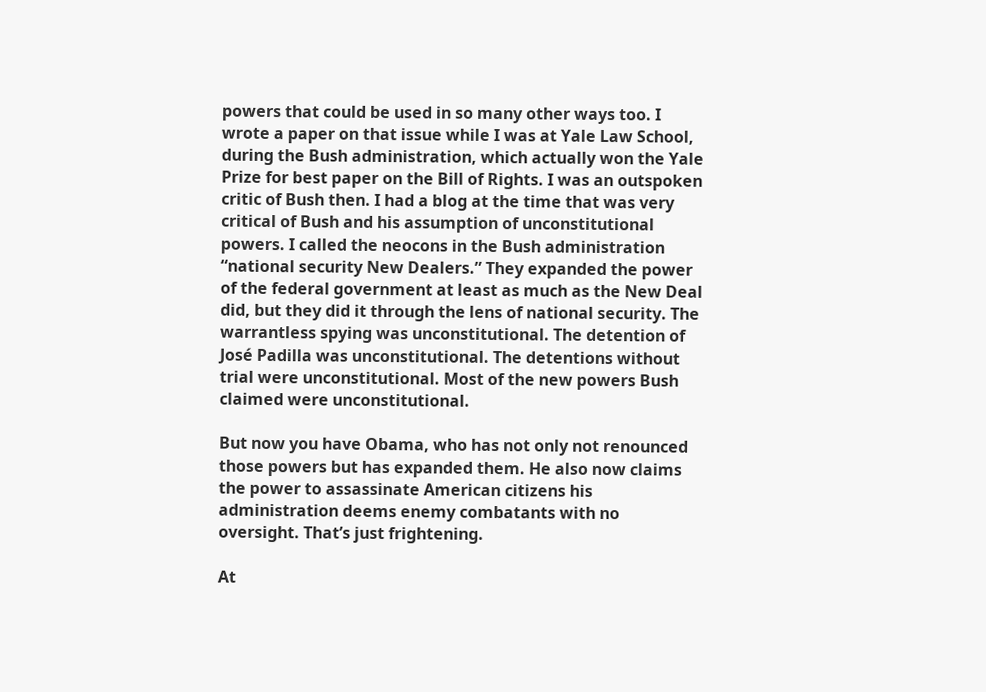powers that could be used in so many other ways too. I wrote a paper on that issue while I was at Yale Law School, during the Bush administration, which actually won the Yale Prize for best paper on the Bill of Rights. I was an outspoken critic of Bush then. I had a blog at the time that was very critical of Bush and his assumption of unconstitutional powers. I called the neocons in the Bush administration “national security New Dealers.” They expanded the power of the federal government at least as much as the New Deal did, but they did it through the lens of national security. The warrantless spying was unconstitutional. The detention of José Padilla was unconstitutional. The detentions without trial were unconstitutional. Most of the new powers Bush claimed were unconstitutional.

But now you have Obama, who has not only not renounced those powers but has expanded them. He also now claims the power to assassinate American citizens his administration deems enemy combatants with no oversight. That’s just frightening.

At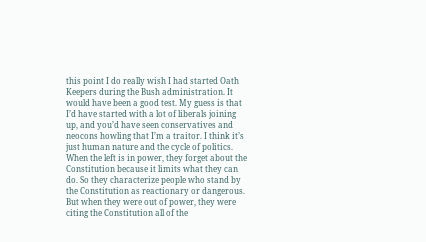this point I do really wish I had started Oath Keepers during the Bush administration. It would have been a good test. My guess is that I’d have started with a lot of liberals joining up, and you’d have seen conservatives and neocons howling that I’m a traitor. I think it’s just human nature and the cycle of politics. When the left is in power, they forget about the Constitution because it limits what they can do. So they characterize people who stand by the Constitution as reactionary or dangerous. But when they were out of power, they were citing the Constitution all of the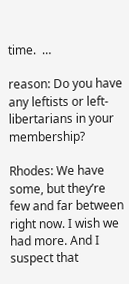time.  …

reason: Do you have any leftists or left-libertarians in your membership?

Rhodes: We have some, but they’re few and far between right now. I wish we had more. And I suspect that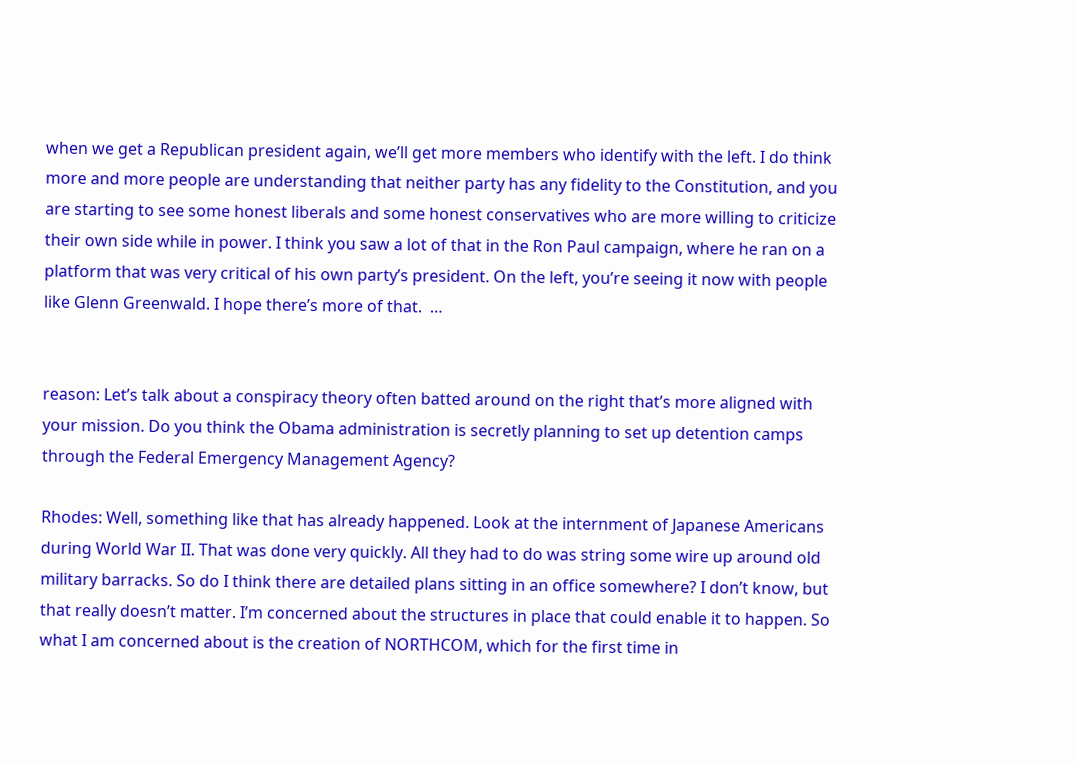when we get a Republican president again, we’ll get more members who identify with the left. I do think more and more people are understanding that neither party has any fidelity to the Constitution, and you are starting to see some honest liberals and some honest conservatives who are more willing to criticize their own side while in power. I think you saw a lot of that in the Ron Paul campaign, where he ran on a platform that was very critical of his own party’s president. On the left, you’re seeing it now with people like Glenn Greenwald. I hope there’s more of that.  …


reason: Let’s talk about a conspiracy theory often batted around on the right that’s more aligned with your mission. Do you think the Obama administration is secretly planning to set up detention camps through the Federal Emergency Management Agency?

Rhodes: Well, something like that has already happened. Look at the internment of Japanese Americans during World War II. That was done very quickly. All they had to do was string some wire up around old military barracks. So do I think there are detailed plans sitting in an office somewhere? I don’t know, but that really doesn’t matter. I’m concerned about the structures in place that could enable it to happen. So what I am concerned about is the creation of NORTHCOM, which for the first time in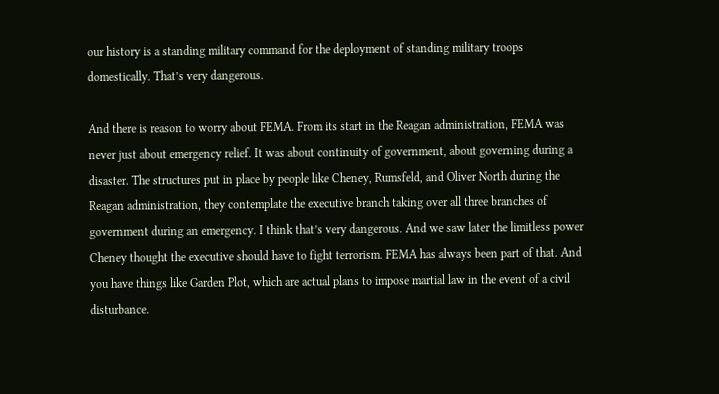our history is a standing military command for the deployment of standing military troops domestically. That’s very dangerous.

And there is reason to worry about FEMA. From its start in the Reagan administration, FEMA was never just about emergency relief. It was about continuity of government, about governing during a disaster. The structures put in place by people like Cheney, Rumsfeld, and Oliver North during the Reagan administration, they contemplate the executive branch taking over all three branches of government during an emergency. I think that’s very dangerous. And we saw later the limitless power Cheney thought the executive should have to fight terrorism. FEMA has always been part of that. And you have things like Garden Plot, which are actual plans to impose martial law in the event of a civil disturbance.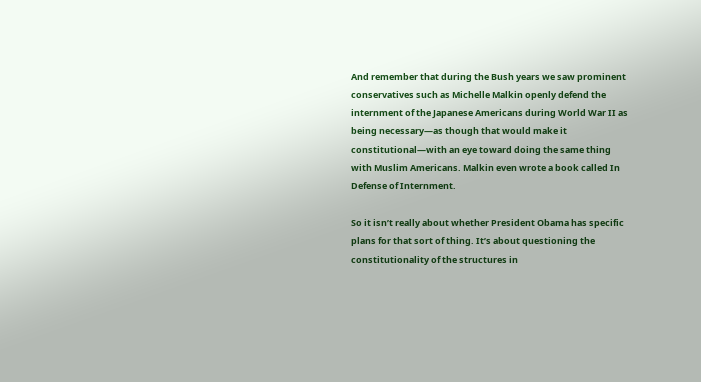And remember that during the Bush years we saw prominent conservatives such as Michelle Malkin openly defend the internment of the Japanese Americans during World War II as being necessary—as though that would make it constitutional—with an eye toward doing the same thing with Muslim Americans. Malkin even wrote a book called In Defense of Internment.

So it isn’t really about whether President Obama has specific plans for that sort of thing. It’s about questioning the constitutionality of the structures in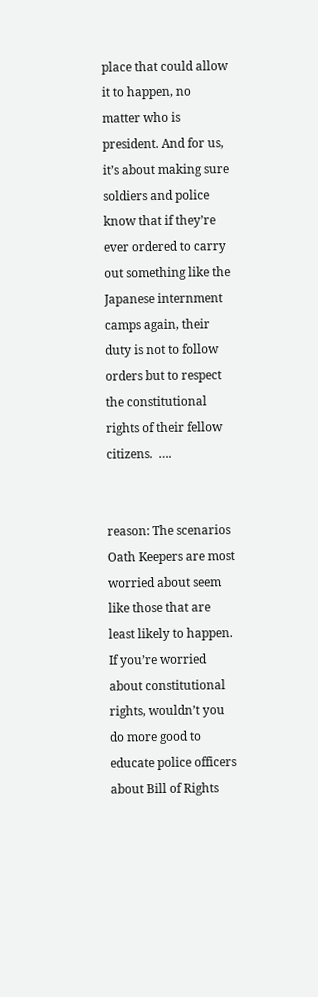place that could allow it to happen, no matter who is president. And for us, it’s about making sure soldiers and police know that if they’re ever ordered to carry out something like the Japanese internment camps again, their duty is not to follow orders but to respect the constitutional rights of their fellow citizens.  ….


reason: The scenarios Oath Keepers are most worried about seem like those that are least likely to happen. If you’re worried about constitutional rights, wouldn’t you do more good to educate police officers about Bill of Rights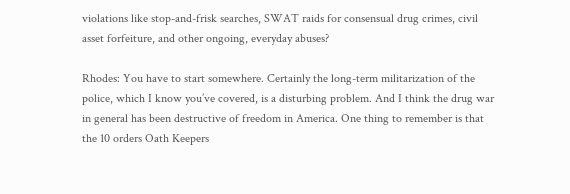violations like stop-and-frisk searches, SWAT raids for consensual drug crimes, civil asset forfeiture, and other ongoing, everyday abuses?

Rhodes: You have to start somewhere. Certainly the long-term militarization of the police, which I know you’ve covered, is a disturbing problem. And I think the drug war in general has been destructive of freedom in America. One thing to remember is that the 10 orders Oath Keepers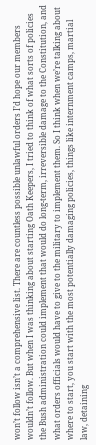won’t follow isn’t a comprehensive list. There are countless possible unlawful orders I’d hope our members wouldn’t follow. But when I was thinking about starting Oath Keepers, I tried to think of what sorts of policies the Bush administration could implement that would do long-term, irreversible damage to the Constitution, and what orders officials would have to give to the military to implement them. So I think when we’re talking about where to start, you start with the most potentially damaging policies, things like internment camps, martial law, detaining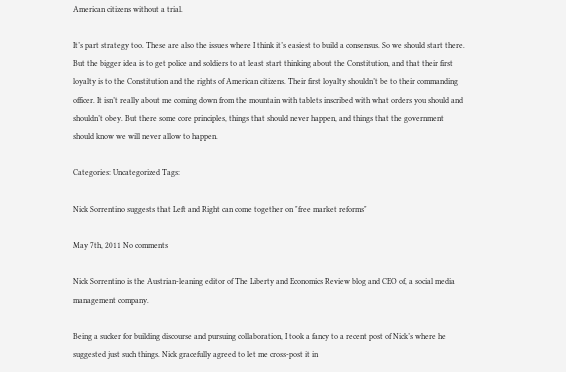American citizens without a trial.

It’s part strategy too. These are also the issues where I think it’s easiest to build a consensus. So we should start there. But the bigger idea is to get police and soldiers to at least start thinking about the Constitution, and that their first loyalty is to the Constitution and the rights of American citizens. Their first loyalty shouldn’t be to their commanding officer. It isn’t really about me coming down from the mountain with tablets inscribed with what orders you should and shouldn’t obey. But there some core principles, things that should never happen, and things that the government should know we will never allow to happen.

Categories: Uncategorized Tags:

Nick Sorrentino suggests that Left and Right can come together on "free market reforms"

May 7th, 2011 No comments

Nick Sorrentino is the Austrian-leaning editor of The Liberty and Economics Review blog and CEO of, a social media management company.

Being a sucker for building discourse and pursuing collaboration, I took a fancy to a recent post of Nick’s where he suggested just such things. Nick gracefully agreed to let me cross-post it in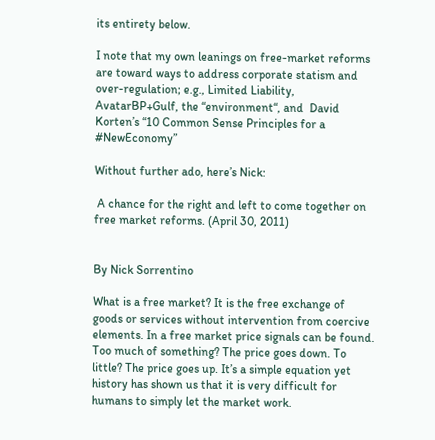its entirety below.

I note that my own leanings on free-market reforms are toward ways to address corporate statism and over-regulation; e.g., Limited Liability, AvatarBP+Gulf, the “environment“, and  David Korten’s “10 Common Sense Principles for a #NewEconomy”

Without further ado, here’s Nick:

 A chance for the right and left to come together on free market reforms. (April 30, 2011)


By Nick Sorrentino

What is a free market? It is the free exchange of goods or services without intervention from coercive elements. In a free market price signals can be found. Too much of something? The price goes down. To little? The price goes up. It’s a simple equation yet history has shown us that it is very difficult for humans to simply let the market work.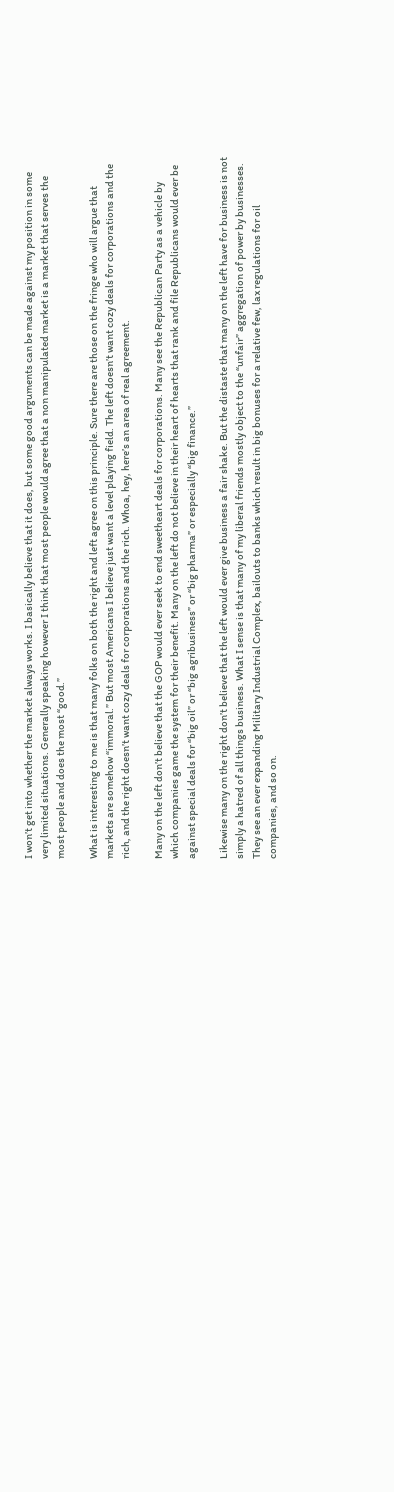I won’t get into whether the market always works. I basically believe that it does, but some good arguments can be made against my position in some very limited situations. Generally speaking however I think that most people would agree that a non manipulated market is a market that serves the most people and does the most “good.”

What is interesting to me is that many folks on both the right and left agree on this principle. Sure there are those on the fringe who will argue that markets are somehow “immoral.” But most Americans I believe just want a level playing field. The left doesn’t want cozy deals for corporations and the rich, and the right doesn’t want cozy deals for corporations and the rich. Whoa, hey, here’s an area of real agreement.

Many on the left don’t believe that the GOP would ever seek to end sweetheart deals for corporations. Many see the Republican Party as a vehicle by which companies game the system for their benefit. Many on the left do not believe in their heart of hearts that rank and file Republicans would ever be against special deals for “big oil” or “big agribusiness” or “big pharma” or especially “big finance.”

Likewise many on the right don’t believe that the left would ever give business a fair shake. But the distaste that many on the left have for business is not simply a hatred of all things business. What I sense is that many of my liberal friends mostly object to the “unfair” aggregation of power by businesses. They see an ever expanding Military Industrial Complex, bailouts to banks which result in big bonuses for a relative few, lax regulations for oil companies, and so on.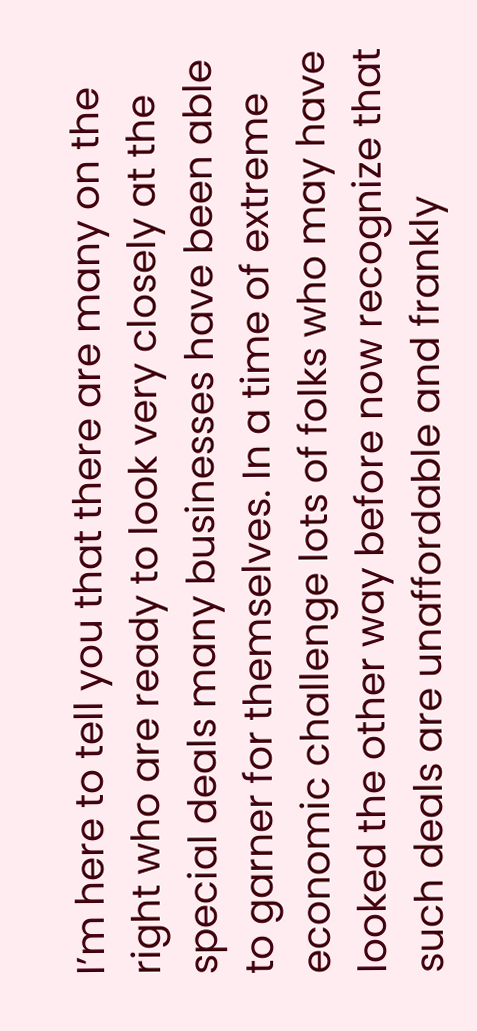I’m here to tell you that there are many on the right who are ready to look very closely at the special deals many businesses have been able to garner for themselves. In a time of extreme economic challenge lots of folks who may have looked the other way before now recognize that such deals are unaffordable and frankly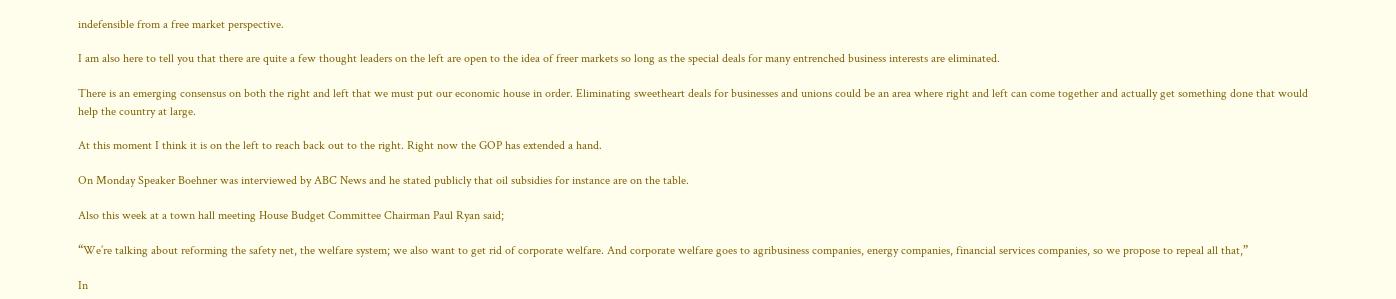indefensible from a free market perspective.

I am also here to tell you that there are quite a few thought leaders on the left are open to the idea of freer markets so long as the special deals for many entrenched business interests are eliminated.

There is an emerging consensus on both the right and left that we must put our economic house in order. Eliminating sweetheart deals for businesses and unions could be an area where right and left can come together and actually get something done that would help the country at large.

At this moment I think it is on the left to reach back out to the right. Right now the GOP has extended a hand.

On Monday Speaker Boehner was interviewed by ABC News and he stated publicly that oil subsidies for instance are on the table.

Also this week at a town hall meeting House Budget Committee Chairman Paul Ryan said;

“We’re talking about reforming the safety net, the welfare system; we also want to get rid of corporate welfare. And corporate welfare goes to agribusiness companies, energy companies, financial services companies, so we propose to repeal all that,”

In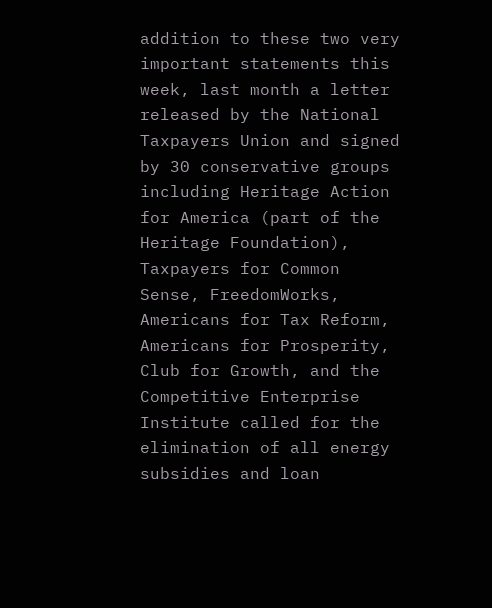addition to these two very important statements this week, last month a letter released by the National Taxpayers Union and signed by 30 conservative groups including Heritage Action for America (part of the Heritage Foundation), Taxpayers for Common Sense, FreedomWorks, Americans for Tax Reform, Americans for Prosperity, Club for Growth, and the Competitive Enterprise Institute called for the elimination of all energy subsidies and loan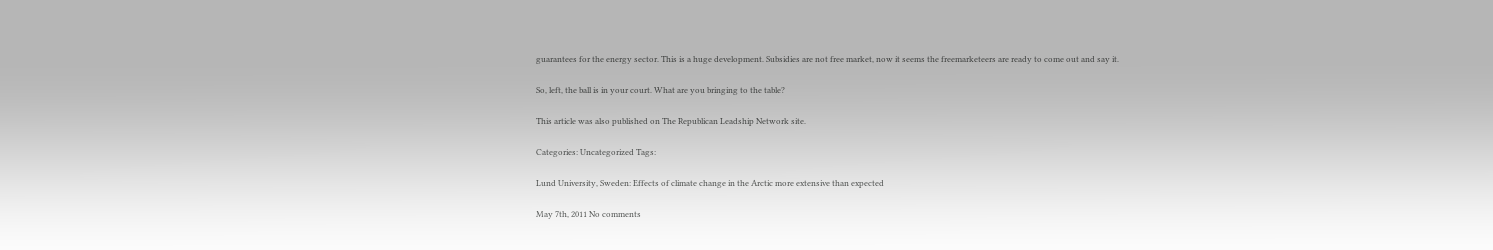guarantees for the energy sector. This is a huge development. Subsidies are not free market, now it seems the freemarketeers are ready to come out and say it.

So, left, the ball is in your court. What are you bringing to the table?

This article was also published on The Republican Leadship Network site.

Categories: Uncategorized Tags:

Lund University, Sweden: Effects of climate change in the Arctic more extensive than expected

May 7th, 2011 No comments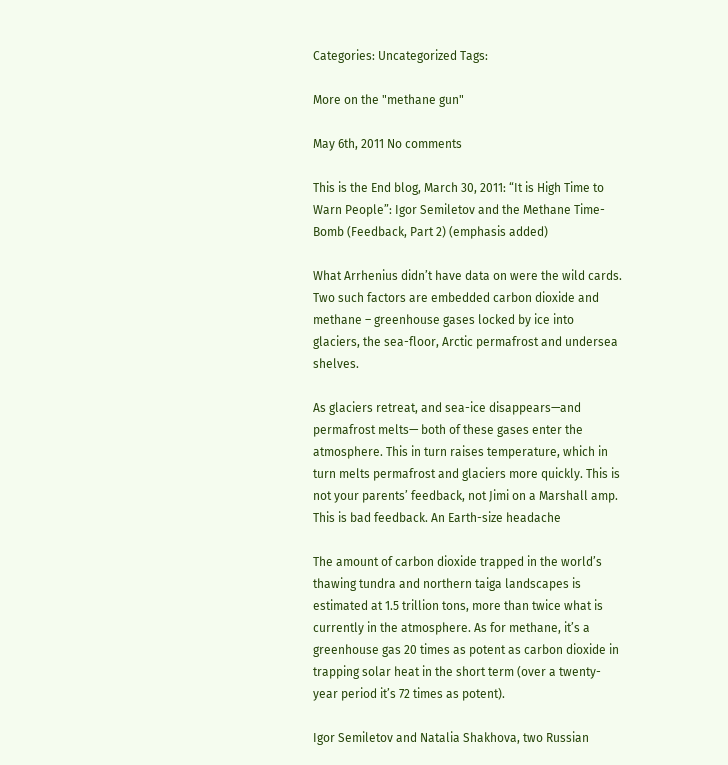Categories: Uncategorized Tags:

More on the "methane gun"

May 6th, 2011 No comments

This is the End blog, March 30, 2011: “It is High Time to Warn People”: Igor Semiletov and the Methane Time-Bomb (Feedback, Part 2) (emphasis added)

What Arrhenius didn’t have data on were the wild cards.  Two such factors are embedded carbon dioxide and methane – greenhouse gases locked by ice into glaciers, the sea-floor, Arctic permafrost and undersea shelves.

As glaciers retreat, and sea-ice disappears—and permafrost melts— both of these gases enter the atmosphere. This in turn raises temperature, which in turn melts permafrost and glaciers more quickly. This is not your parents’ feedback, not Jimi on a Marshall amp. This is bad feedback. An Earth-size headache

The amount of carbon dioxide trapped in the world’s thawing tundra and northern taiga landscapes is estimated at 1.5 trillion tons, more than twice what is currently in the atmosphere. As for methane, it’s a greenhouse gas 20 times as potent as carbon dioxide in trapping solar heat in the short term (over a twenty-year period it’s 72 times as potent).

Igor Semiletov and Natalia Shakhova, two Russian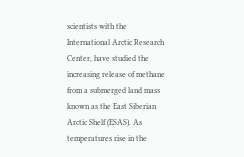scientists with the International Arctic Research Center, have studied the increasing release of methane from a submerged land mass known as the East Siberian Arctic Shelf (ESAS). As temperatures rise in the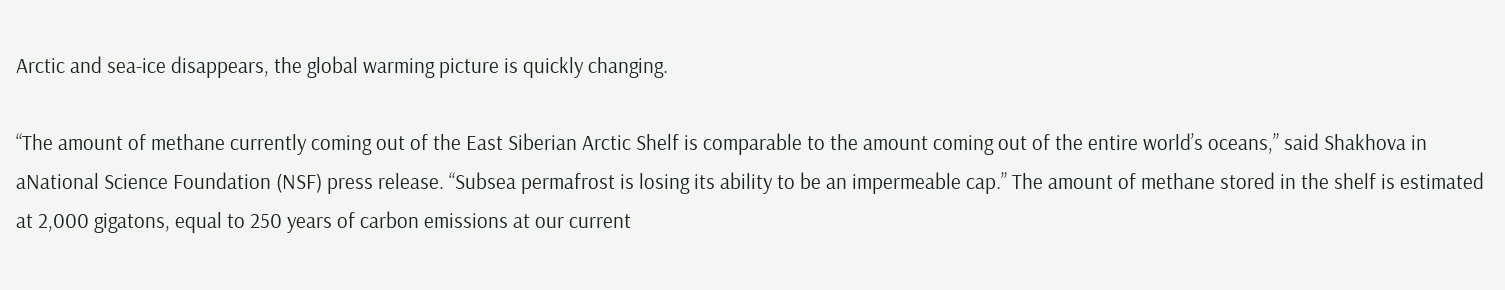Arctic and sea-ice disappears, the global warming picture is quickly changing.

“The amount of methane currently coming out of the East Siberian Arctic Shelf is comparable to the amount coming out of the entire world’s oceans,” said Shakhova in aNational Science Foundation (NSF) press release. “Subsea permafrost is losing its ability to be an impermeable cap.” The amount of methane stored in the shelf is estimated at 2,000 gigatons, equal to 250 years of carbon emissions at our current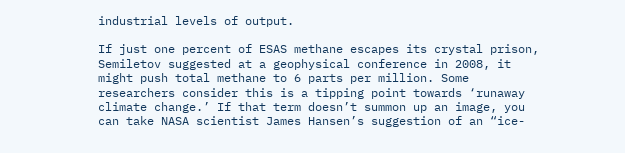industrial levels of output.

If just one percent of ESAS methane escapes its crystal prison, Semiletov suggested at a geophysical conference in 2008, it might push total methane to 6 parts per million. Some researchers consider this is a tipping point towards ‘runaway climate change.’ If that term doesn’t summon up an image, you can take NASA scientist James Hansen’s suggestion of an “ice-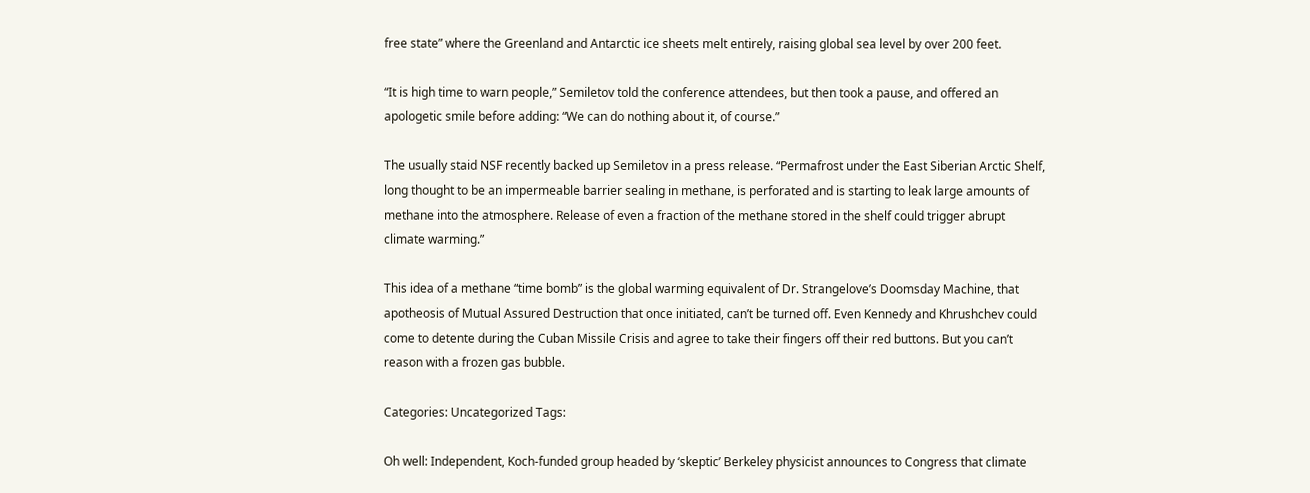free state” where the Greenland and Antarctic ice sheets melt entirely, raising global sea level by over 200 feet.

“It is high time to warn people,” Semiletov told the conference attendees, but then took a pause, and offered an apologetic smile before adding: “We can do nothing about it, of course.”

The usually staid NSF recently backed up Semiletov in a press release. “Permafrost under the East Siberian Arctic Shelf, long thought to be an impermeable barrier sealing in methane, is perforated and is starting to leak large amounts of methane into the atmosphere. Release of even a fraction of the methane stored in the shelf could trigger abrupt climate warming.”

This idea of a methane “time bomb” is the global warming equivalent of Dr. Strangelove’s Doomsday Machine, that apotheosis of Mutual Assured Destruction that once initiated, can’t be turned off. Even Kennedy and Khrushchev could come to detente during the Cuban Missile Crisis and agree to take their fingers off their red buttons. But you can’t reason with a frozen gas bubble.

Categories: Uncategorized Tags:

Oh well: Independent, Koch-funded group headed by ‘skeptic’ Berkeley physicist announces to Congress that climate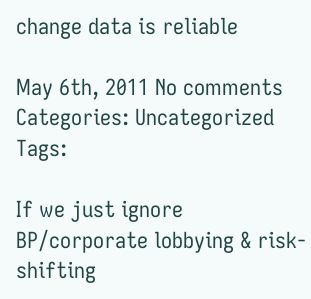change data is reliable

May 6th, 2011 No comments
Categories: Uncategorized Tags:

If we just ignore BP/corporate lobbying & risk-shifting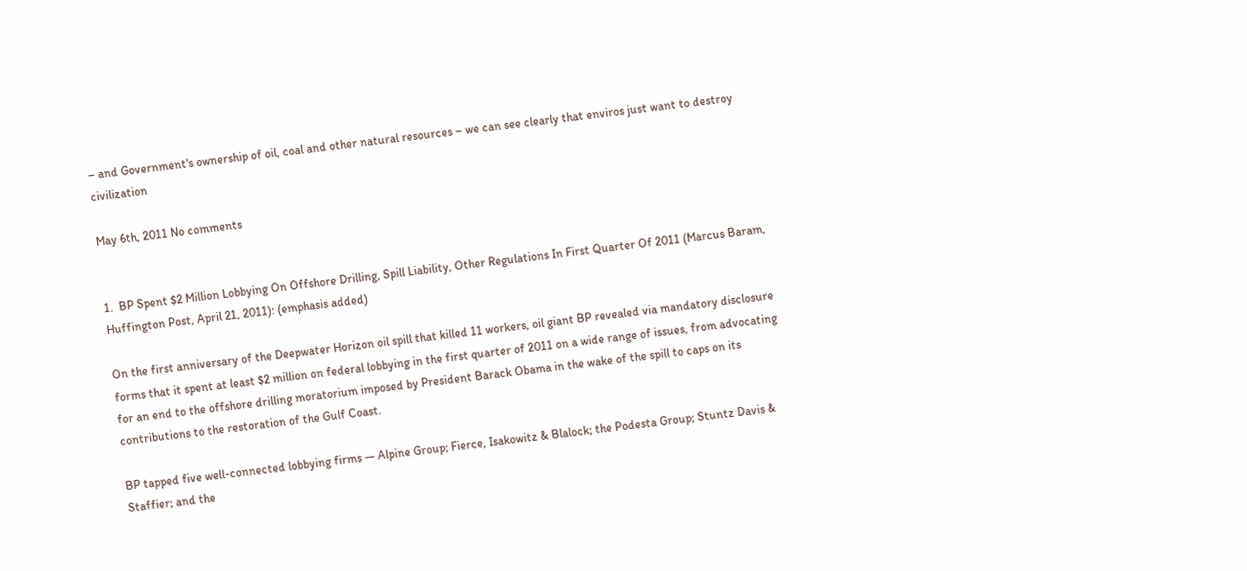– and Government's ownership of oil, coal and other natural resources – we can see clearly that enviros just want to destroy civilization

May 6th, 2011 No comments


1.  BP Spent $2 Million Lobbying On Offshore Drilling, Spill Liability, Other Regulations In First Quarter Of 2011 (Marcus Baram, Huffington Post, April 21, 2011): (emphasis added)

On the first anniversary of the Deepwater Horizon oil spill that killed 11 workers, oil giant BP revealed via mandatory disclosure forms that it spent at least $2 million on federal lobbying in the first quarter of 2011 on a wide range of issues, from advocating for an end to the offshore drilling moratorium imposed by President Barack Obama in the wake of the spill to caps on its contributions to the restoration of the Gulf Coast.

BP tapped five well-connected lobbying firms — Alpine Group; Fierce, Isakowitz & Blalock; the Podesta Group; Stuntz Davis & Staffier; and the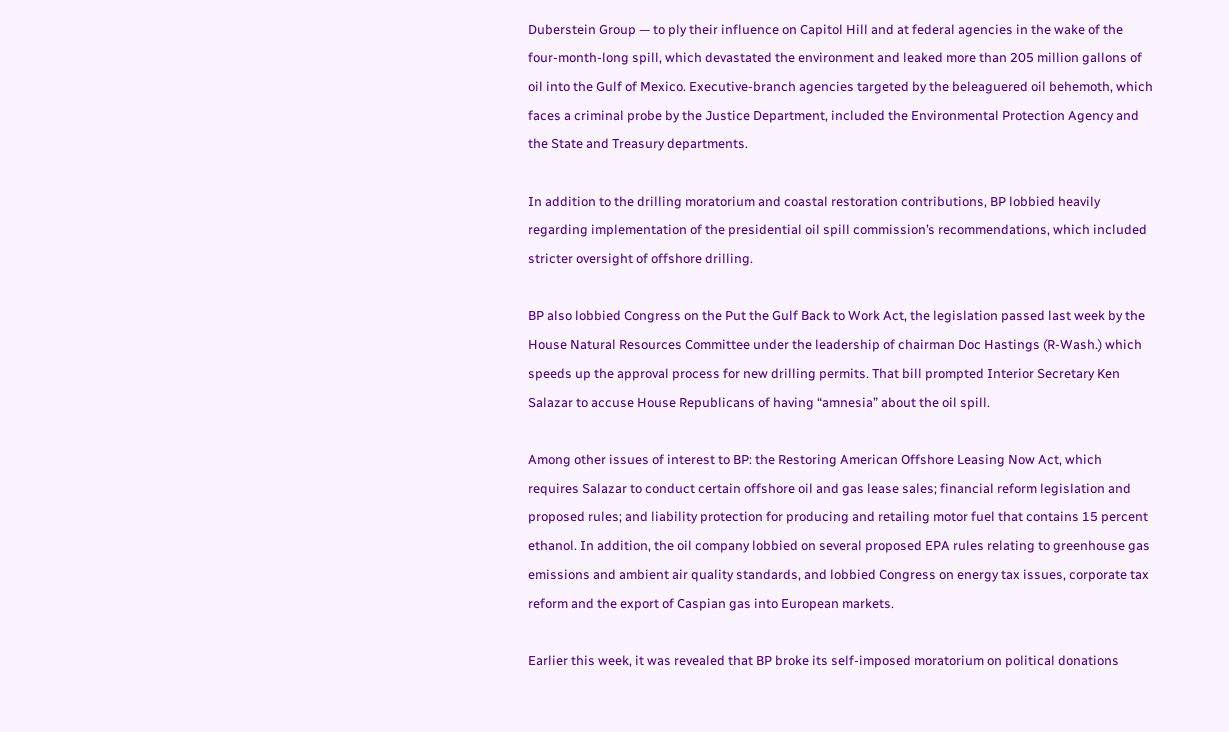Duberstein Group — to ply their influence on Capitol Hill and at federal agencies in the wake of the four-month-long spill, which devastated the environment and leaked more than 205 million gallons of oil into the Gulf of Mexico. Executive-branch agencies targeted by the beleaguered oil behemoth, which faces a criminal probe by the Justice Department, included the Environmental Protection Agency and the State and Treasury departments.

In addition to the drilling moratorium and coastal restoration contributions, BP lobbied heavily regarding implementation of the presidential oil spill commission’s recommendations, which included stricter oversight of offshore drilling.

BP also lobbied Congress on the Put the Gulf Back to Work Act, the legislation passed last week by the House Natural Resources Committee under the leadership of chairman Doc Hastings (R-Wash.) which speeds up the approval process for new drilling permits. That bill prompted Interior Secretary Ken Salazar to accuse House Republicans of having “amnesia” about the oil spill.

Among other issues of interest to BP: the Restoring American Offshore Leasing Now Act, which requires Salazar to conduct certain offshore oil and gas lease sales; financial reform legislation and proposed rules; and liability protection for producing and retailing motor fuel that contains 15 percent ethanol. In addition, the oil company lobbied on several proposed EPA rules relating to greenhouse gas emissions and ambient air quality standards, and lobbied Congress on energy tax issues, corporate tax reform and the export of Caspian gas into European markets.

Earlier this week, it was revealed that BP broke its self-imposed moratorium on political donations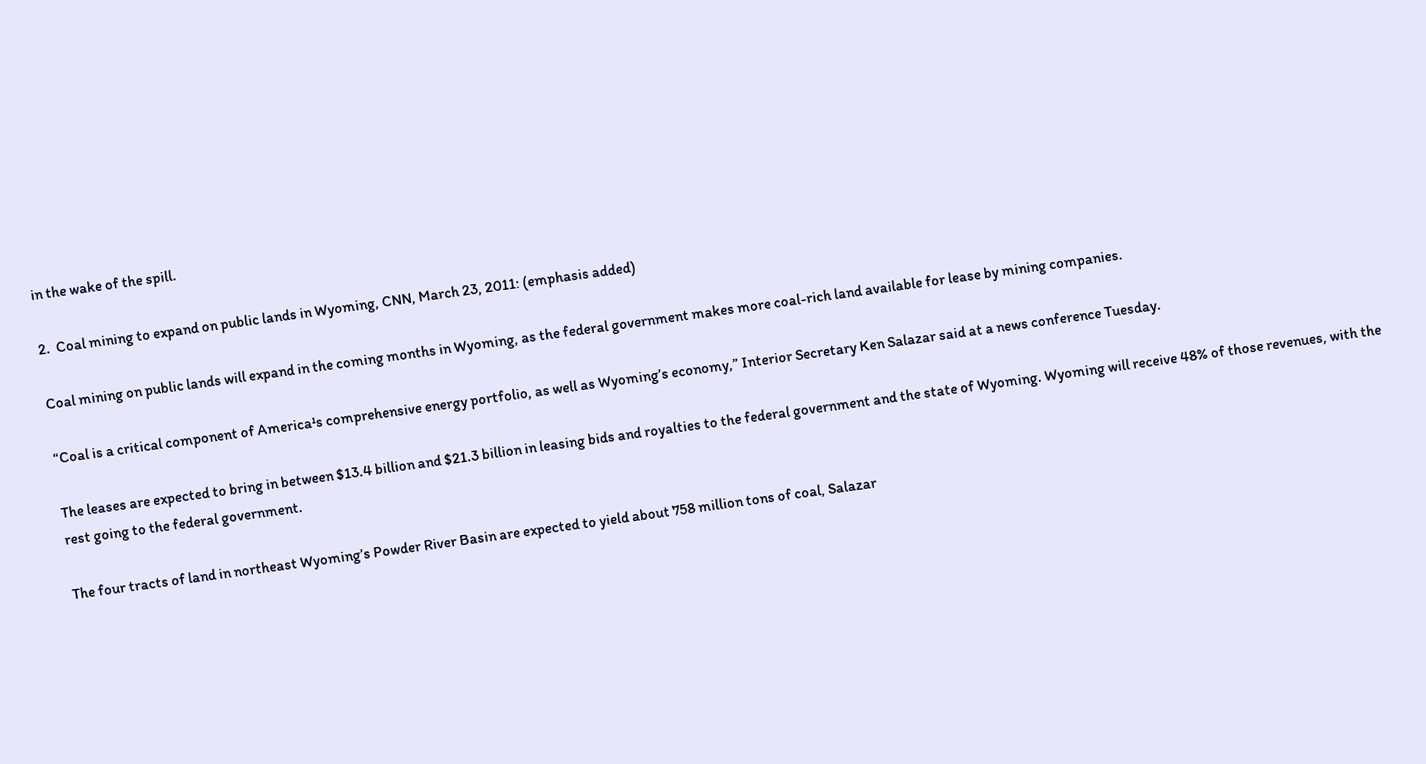in the wake of the spill.

2.  Coal mining to expand on public lands in Wyoming, CNN, March 23, 2011: (emphasis added)

Coal mining on public lands will expand in the coming months in Wyoming, as the federal government makes more coal-rich land available for lease by mining companies.

“Coal is a critical component of America¹s comprehensive energy portfolio, as well as Wyoming’s economy,” Interior Secretary Ken Salazar said at a news conference Tuesday.

The leases are expected to bring in between $13.4 billion and $21.3 billion in leasing bids and royalties to the federal government and the state of Wyoming. Wyoming will receive 48% of those revenues, with the rest going to the federal government.

The four tracts of land in northeast Wyoming’s Powder River Basin are expected to yield about 758 million tons of coal, Salazar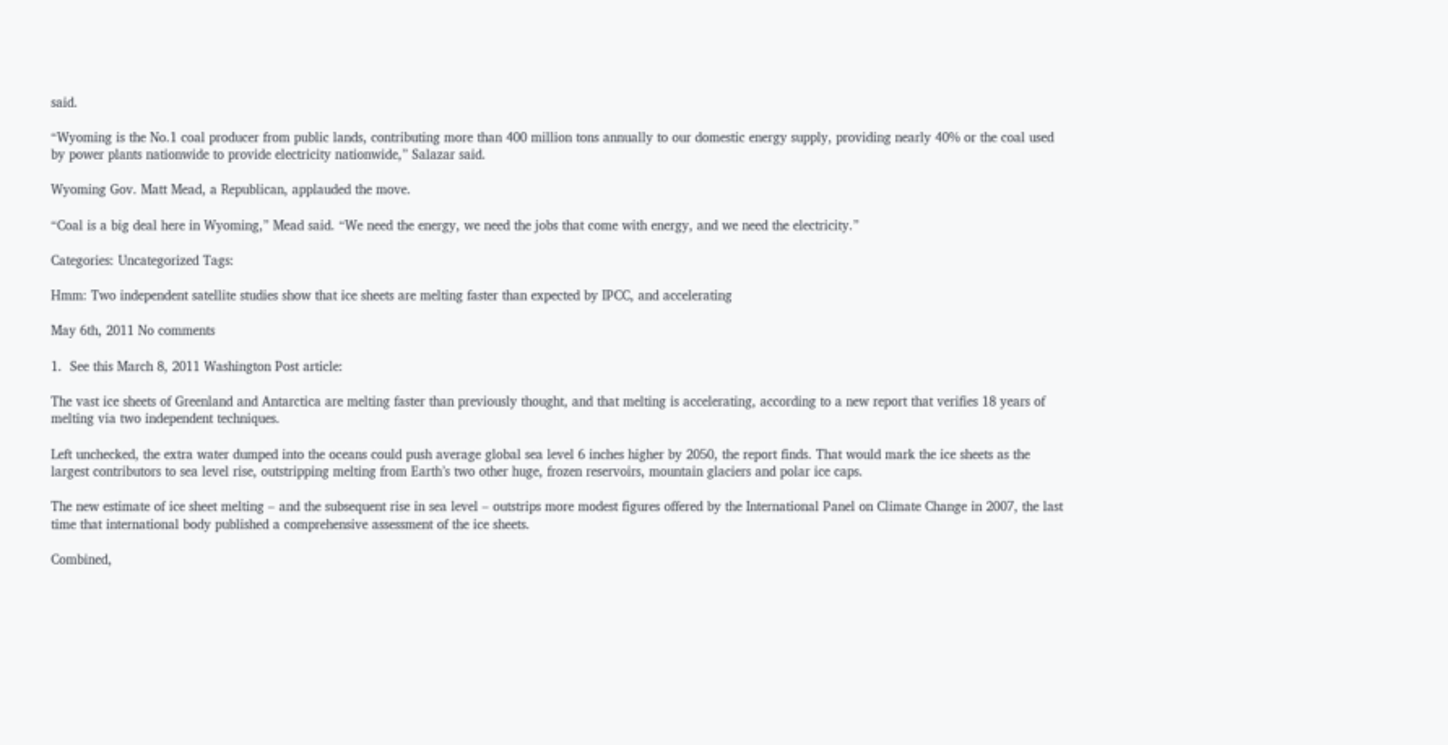said.

“Wyoming is the No.1 coal producer from public lands, contributing more than 400 million tons annually to our domestic energy supply, providing nearly 40% or the coal used by power plants nationwide to provide electricity nationwide,” Salazar said.

Wyoming Gov. Matt Mead, a Republican, applauded the move.

“Coal is a big deal here in Wyoming,” Mead said. “We need the energy, we need the jobs that come with energy, and we need the electricity.”

Categories: Uncategorized Tags:

Hmm: Two independent satellite studies show that ice sheets are melting faster than expected by IPCC, and accelerating

May 6th, 2011 No comments

1.  See this March 8, 2011 Washington Post article:

The vast ice sheets of Greenland and Antarctica are melting faster than previously thought, and that melting is accelerating, according to a new report that verifies 18 years of melting via two independent techniques.

Left unchecked, the extra water dumped into the oceans could push average global sea level 6 inches higher by 2050, the report finds. That would mark the ice sheets as the largest contributors to sea level rise, outstripping melting from Earth’s two other huge, frozen reservoirs, mountain glaciers and polar ice caps.

The new estimate of ice sheet melting – and the subsequent rise in sea level – outstrips more modest figures offered by the International Panel on Climate Change in 2007, the last time that international body published a comprehensive assessment of the ice sheets.

Combined,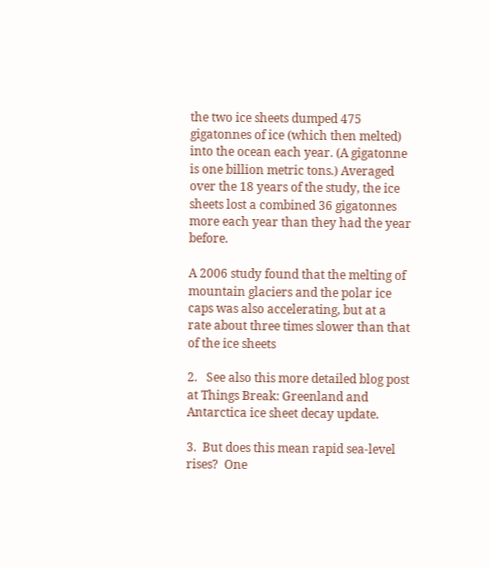the two ice sheets dumped 475 gigatonnes of ice (which then melted) into the ocean each year. (A gigatonne is one billion metric tons.) Averaged over the 18 years of the study, the ice sheets lost a combined 36 gigatonnes more each year than they had the year before.

A 2006 study found that the melting of mountain glaciers and the polar ice caps was also accelerating, but at a rate about three times slower than that of the ice sheets

2.   See also this more detailed blog post at Things Break: Greenland and Antarctica ice sheet decay update.

3.  But does this mean rapid sea-level rises?  One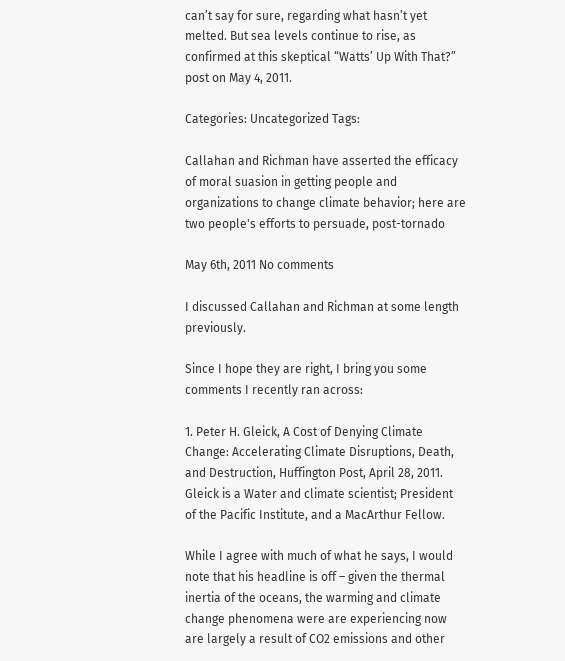can’t say for sure, regarding what hasn’t yet melted. But sea levels continue to rise, as confirmed at this skeptical “Watts’ Up With That?” post on May 4, 2011.

Categories: Uncategorized Tags:

Callahan and Richman have asserted the efficacy of moral suasion in getting people and organizations to change climate behavior; here are two people's efforts to persuade, post-tornado

May 6th, 2011 No comments

I discussed Callahan and Richman at some length previously.

Since I hope they are right, I bring you some comments I recently ran across:

1. Peter H. Gleick, A Cost of Denying Climate Change: Accelerating Climate Disruptions, Death, and Destruction, Huffington Post, April 28, 2011. Gleick is a Water and climate scientist; President of the Pacific Institute, and a MacArthur Fellow.

While I agree with much of what he says, I would note that his headline is off – given the thermal inertia of the oceans, the warming and climate change phenomena were are experiencing now are largely a result of CO2 emissions and other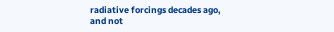radiative forcings decades ago, and not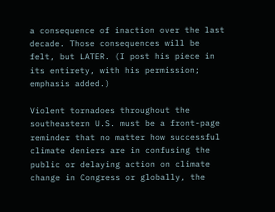a consequence of inaction over the last decade. Those consequences will be felt, but LATER. (I post his piece in its entirety, with his permission; emphasis added.)

Violent tornadoes throughout the southeastern U.S. must be a front-page reminder that no matter how successful climate deniers are in confusing the public or delaying action on climate change in Congress or globally, the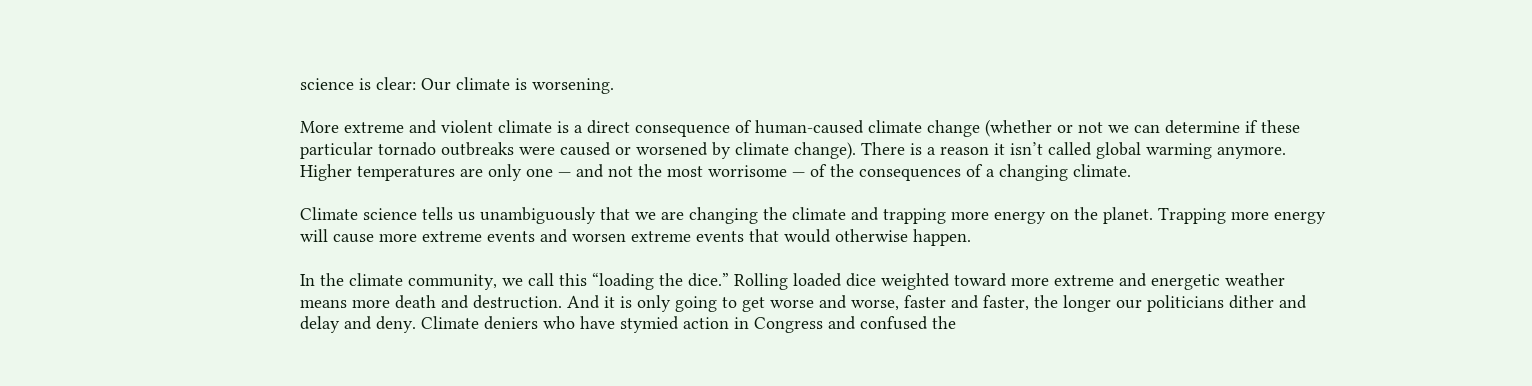science is clear: Our climate is worsening.

More extreme and violent climate is a direct consequence of human-caused climate change (whether or not we can determine if these particular tornado outbreaks were caused or worsened by climate change). There is a reason it isn’t called global warming anymore. Higher temperatures are only one — and not the most worrisome — of the consequences of a changing climate.

Climate science tells us unambiguously that we are changing the climate and trapping more energy on the planet. Trapping more energy will cause more extreme events and worsen extreme events that would otherwise happen.

In the climate community, we call this “loading the dice.” Rolling loaded dice weighted toward more extreme and energetic weather means more death and destruction. And it is only going to get worse and worse, faster and faster, the longer our politicians dither and delay and deny. Climate deniers who have stymied action in Congress and confused the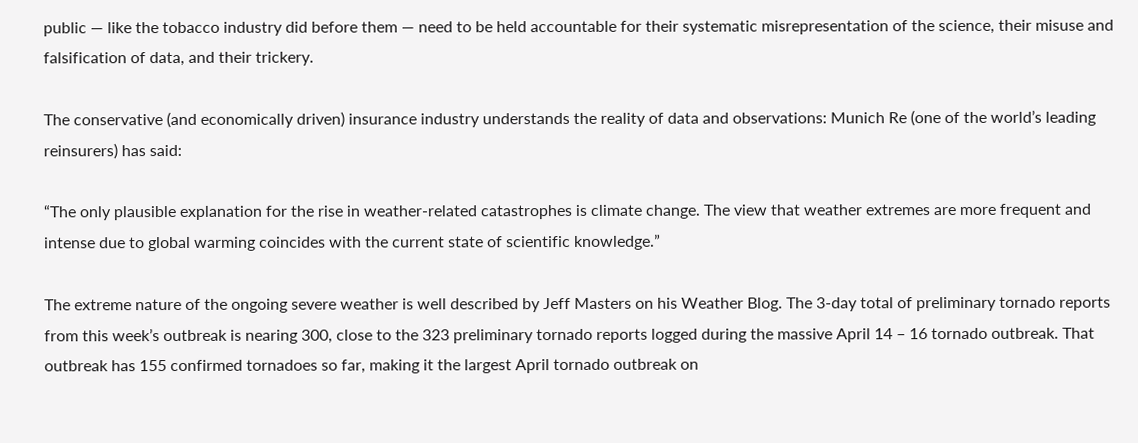public — like the tobacco industry did before them — need to be held accountable for their systematic misrepresentation of the science, their misuse and falsification of data, and their trickery.

The conservative (and economically driven) insurance industry understands the reality of data and observations: Munich Re (one of the world’s leading reinsurers) has said:

“The only plausible explanation for the rise in weather-related catastrophes is climate change. The view that weather extremes are more frequent and intense due to global warming coincides with the current state of scientific knowledge.”

The extreme nature of the ongoing severe weather is well described by Jeff Masters on his Weather Blog. The 3-day total of preliminary tornado reports from this week’s outbreak is nearing 300, close to the 323 preliminary tornado reports logged during the massive April 14 – 16 tornado outbreak. That outbreak has 155 confirmed tornadoes so far, making it the largest April tornado outbreak on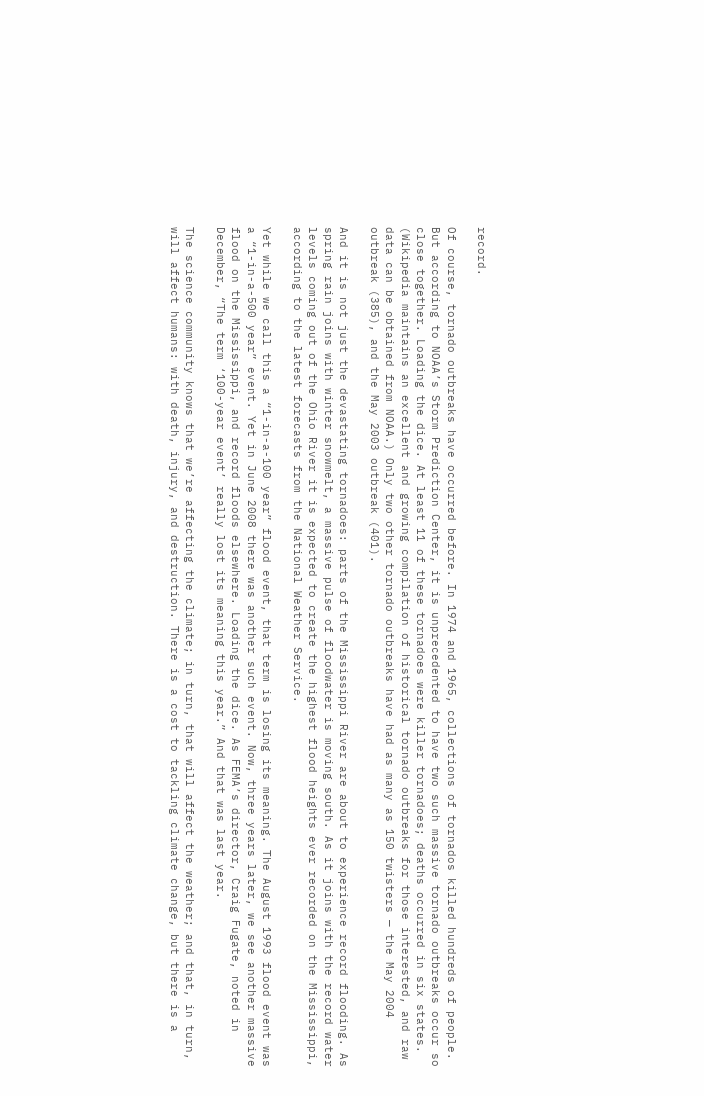record.

Of course, tornado outbreaks have occurred before. In 1974 and 1965, collections of tornados killed hundreds of people. But according to NOAA’s Storm Prediction Center, it is unprecedented to have two such massive tornado outbreaks occur so close together. Loading the dice. At least 11 of these tornadoes were killer tornadoes; deaths occurred in six states. (Wikipedia maintains an excellent and growing compilation of historical tornado outbreaks for those interested, and raw data can be obtained from NOAA.) Only two other tornado outbreaks have had as many as 150 twisters — the May 2004 outbreak (385), and the May 2003 outbreak (401).

And it is not just the devastating tornadoes: parts of the Mississippi River are about to experience record flooding. As spring rain joins with winter snowmelt, a massive pulse of floodwater is moving south. As it joins with the record water levels coming out of the Ohio River it is expected to create the highest flood heights ever recorded on the Mississippi, according to the latest forecasts from the National Weather Service.

Yet while we call this a “1-in-a-100 year” flood event, that term is losing its meaning. The August 1993 flood event was a “1-in-a-500 year” event. Yet in June 2008 there was another such event. Now, three years later, we see another massive flood on the Mississippi, and record floods elsewhere. Loading the dice. As FEMA’s director, Craig Fugate, noted in December, “The term ‘100-year event’ really lost its meaning this year.” And that was last year.

The science community knows that we’re affecting the climate; in turn, that will affect the weather; and that, in turn, will affect humans: with death, injury, and destruction. There is a cost to tackling climate change, but there is a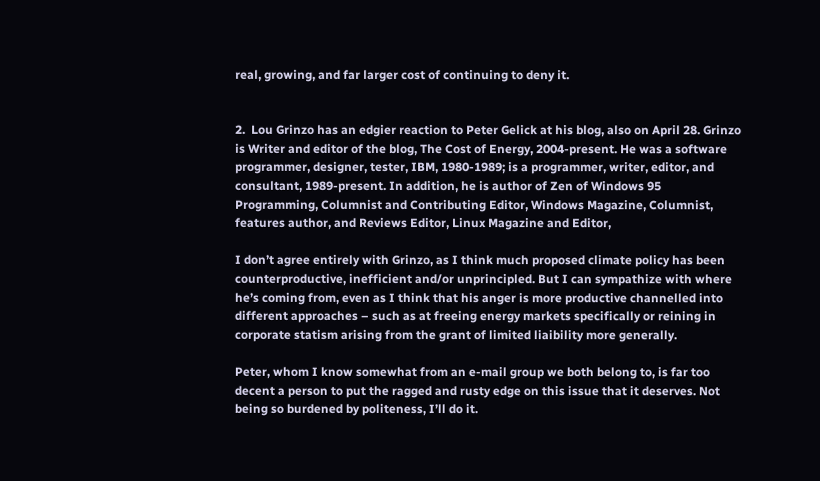real, growing, and far larger cost of continuing to deny it.


2.  Lou Grinzo has an edgier reaction to Peter Gelick at his blog, also on April 28. Grinzo is Writer and editor of the blog, The Cost of Energy, 2004-present. He was a software programmer, designer, tester, IBM, 1980-1989; is a programmer, writer, editor, and consultant, 1989-present. In addition, he is author of Zen of Windows 95 Programming, Columnist and Contributing Editor, Windows Magazine, Columnist, features author, and Reviews Editor, Linux Magazine and Editor,

I don’t agree entirely with Grinzo, as I think much proposed climate policy has been counterproductive, inefficient and/or unprincipled. But I can sympathize with where he’s coming from, even as I think that his anger is more productive channelled into different approaches – such as at freeing energy markets specifically or reining in corporate statism arising from the grant of limited liaibility more generally.

Peter, whom I know somewhat from an e-mail group we both belong to, is far too decent a person to put the ragged and rusty edge on this issue that it deserves. Not being so burdened by politeness, I’ll do it.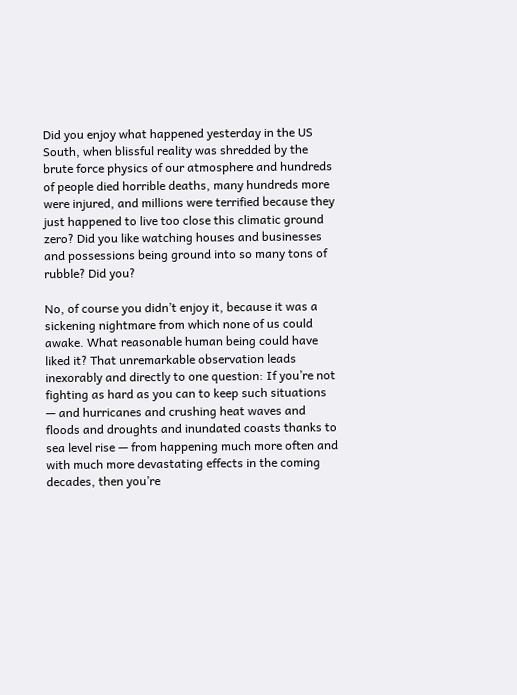Did you enjoy what happened yesterday in the US South, when blissful reality was shredded by the brute force physics of our atmosphere and hundreds of people died horrible deaths, many hundreds more were injured, and millions were terrified because they just happened to live too close this climatic ground zero? Did you like watching houses and businesses and possessions being ground into so many tons of rubble? Did you?

No, of course you didn’t enjoy it, because it was a sickening nightmare from which none of us could awake. What reasonable human being could have liked it? That unremarkable observation leads inexorably and directly to one question: If you’re not fighting as hard as you can to keep such situations — and hurricanes and crushing heat waves and floods and droughts and inundated coasts thanks to sea level rise — from happening much more often and with much more devastating effects in the coming decades, then you’re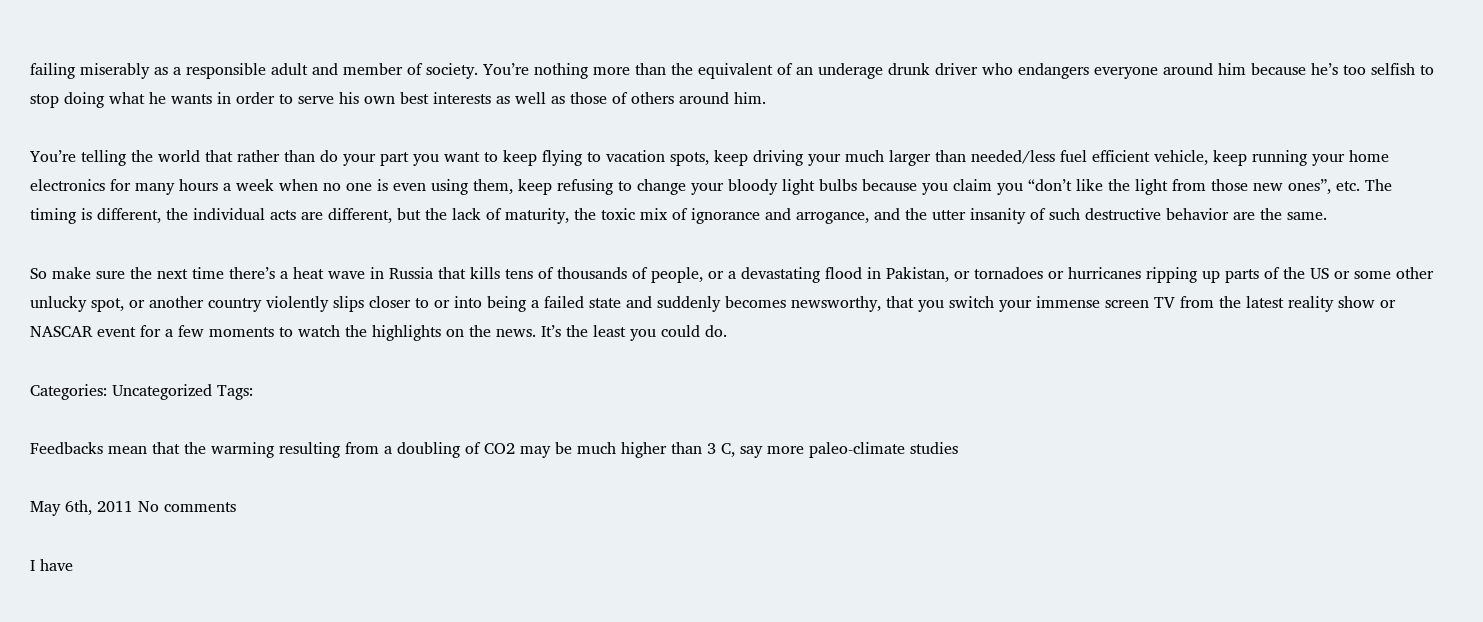failing miserably as a responsible adult and member of society. You’re nothing more than the equivalent of an underage drunk driver who endangers everyone around him because he’s too selfish to stop doing what he wants in order to serve his own best interests as well as those of others around him.

You’re telling the world that rather than do your part you want to keep flying to vacation spots, keep driving your much larger than needed/less fuel efficient vehicle, keep running your home electronics for many hours a week when no one is even using them, keep refusing to change your bloody light bulbs because you claim you “don’t like the light from those new ones”, etc. The timing is different, the individual acts are different, but the lack of maturity, the toxic mix of ignorance and arrogance, and the utter insanity of such destructive behavior are the same.

So make sure the next time there’s a heat wave in Russia that kills tens of thousands of people, or a devastating flood in Pakistan, or tornadoes or hurricanes ripping up parts of the US or some other unlucky spot, or another country violently slips closer to or into being a failed state and suddenly becomes newsworthy, that you switch your immense screen TV from the latest reality show or NASCAR event for a few moments to watch the highlights on the news. It’s the least you could do.

Categories: Uncategorized Tags:

Feedbacks mean that the warming resulting from a doubling of CO2 may be much higher than 3 C, say more paleo-climate studies

May 6th, 2011 No comments

I have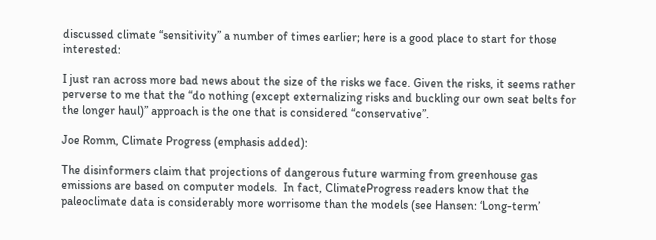discussed climate “sensitivity” a number of times earlier; here is a good place to start for those interested:

I just ran across more bad news about the size of the risks we face. Given the risks, it seems rather perverse to me that the “do nothing (except externalizing risks and buckling our own seat belts for the longer haul)” approach is the one that is considered “conservative”.

Joe Romm, Climate Progress (emphasis added):

The disinformers claim that projections of dangerous future warming from greenhouse gas emissions are based on computer models.  In fact, ClimateProgress readers know that the paleoclimate data is considerably more worrisome than the models (see Hansen: ‘Long-term’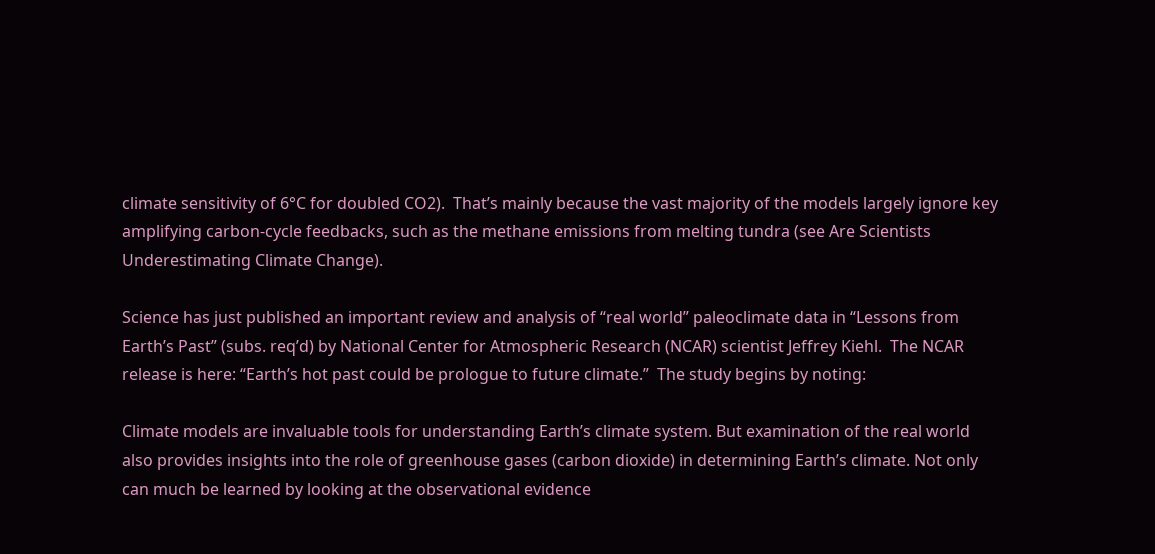climate sensitivity of 6°C for doubled CO2).  That’s mainly because the vast majority of the models largely ignore key amplifying carbon-cycle feedbacks, such as the methane emissions from melting tundra (see Are Scientists Underestimating Climate Change).

Science has just published an important review and analysis of “real world” paleoclimate data in “Lessons from Earth’s Past” (subs. req’d) by National Center for Atmospheric Research (NCAR) scientist Jeffrey Kiehl.  The NCAR release is here: “Earth’s hot past could be prologue to future climate.”  The study begins by noting:

Climate models are invaluable tools for understanding Earth’s climate system. But examination of the real world also provides insights into the role of greenhouse gases (carbon dioxide) in determining Earth’s climate. Not only can much be learned by looking at the observational evidence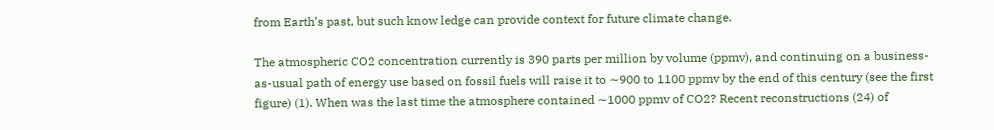from Earth’s past, but such know ledge can provide context for future climate change.

The atmospheric CO2 concentration currently is 390 parts per million by volume (ppmv), and continuing on a business-as-usual path of energy use based on fossil fuels will raise it to ∼900 to 1100 ppmv by the end of this century (see the first figure) (1). When was the last time the atmosphere contained ∼1000 ppmv of CO2? Recent reconstructions (24) of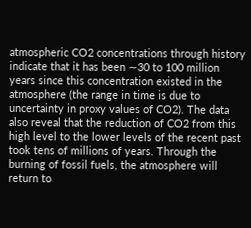atmospheric CO2 concentrations through history indicate that it has been ∼30 to 100 million years since this concentration existed in the atmosphere (the range in time is due to uncertainty in proxy values of CO2). The data also reveal that the reduction of CO2 from this high level to the lower levels of the recent past took tens of millions of years. Through the burning of fossil fuels, the atmosphere will return to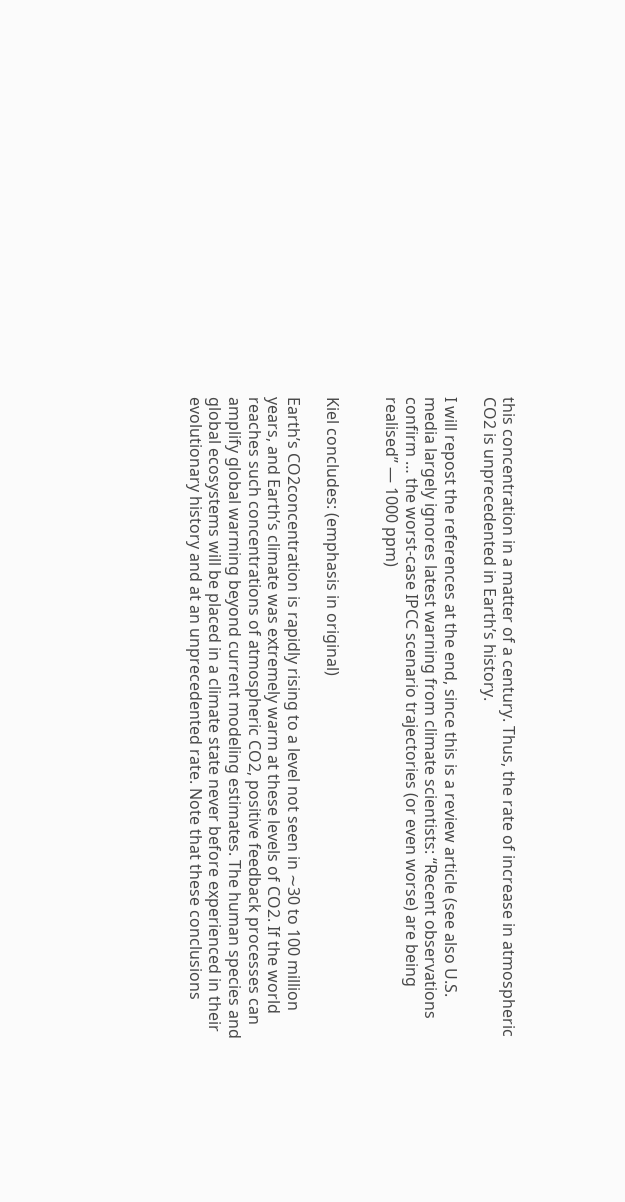this concentration in a matter of a century. Thus, the rate of increase in atmospheric CO2 is unprecedented in Earth’s history.

I will repost the references at the end, since this is a review article (see also U.S. media largely ignores latest warning from climate scientists: “Recent observations confirm … the worst-case IPCC scenario trajectories (or even worse) are being realised” — 1000 ppm)


Kiel concludes: (emphasis in original)

Earth’s CO2concentration is rapidly rising to a level not seen in ∼30 to 100 million years, and Earth’s climate was extremely warm at these levels of CO2. If the world reaches such concentrations of atmospheric CO2, positive feedback processes can amplify global warming beyond current modeling estimates. The human species and global ecosystems will be placed in a climate state never before experienced in their evolutionary history and at an unprecedented rate. Note that these conclusions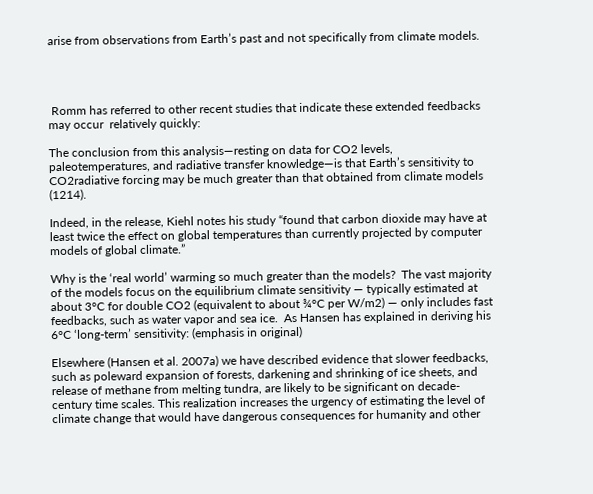arise from observations from Earth’s past and not specifically from climate models.




 Romm has referred to other recent studies that indicate these extended feedbacks may occur  relatively quickly:

The conclusion from this analysis—resting on data for CO2 levels, paleotemperatures, and radiative transfer knowledge—is that Earth’s sensitivity to CO2radiative forcing may be much greater than that obtained from climate models (1214).

Indeed, in the release, Kiehl notes his study “found that carbon dioxide may have at least twice the effect on global temperatures than currently projected by computer models of global climate.”

Why is the ‘real world’ warming so much greater than the models?  The vast majority of the models focus on the equilibrium climate sensitivity — typically estimated at about 3°C for double CO2 (equivalent to about ¾°C per W/m2) — only includes fast feedbacks, such as water vapor and sea ice.  As Hansen has explained in deriving his 6°C ‘long-term’ sensitivity: (emphasis in original)

Elsewhere (Hansen et al. 2007a) we have described evidence that slower feedbacks, such as poleward expansion of forests, darkening and shrinking of ice sheets, and release of methane from melting tundra, are likely to be significant on decade-century time scales. This realization increases the urgency of estimating the level of climate change that would have dangerous consequences for humanity and other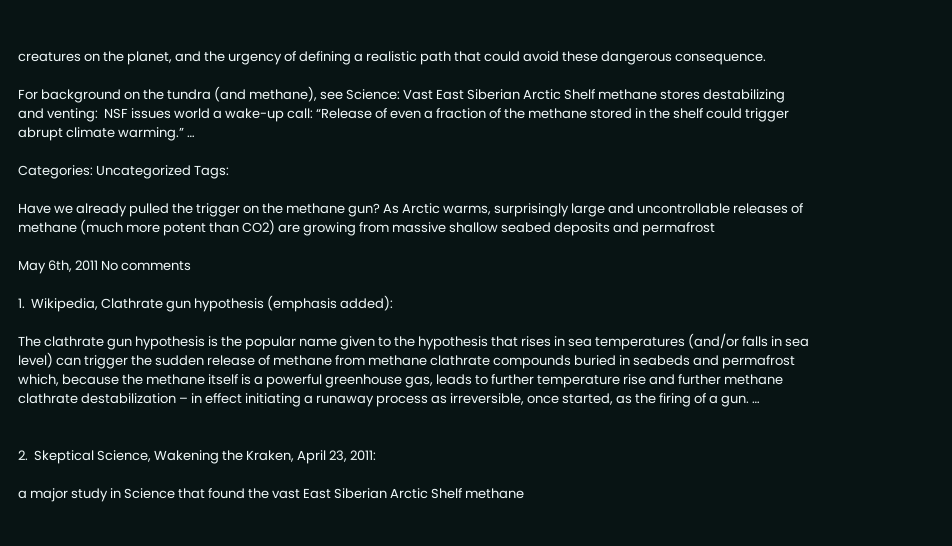creatures on the planet, and the urgency of defining a realistic path that could avoid these dangerous consequence.

For background on the tundra (and methane), see Science: Vast East Siberian Arctic Shelf methane stores destabilizing and venting:  NSF issues world a wake-up call: “Release of even a fraction of the methane stored in the shelf could trigger abrupt climate warming.” …

Categories: Uncategorized Tags:

Have we already pulled the trigger on the methane gun? As Arctic warms, surprisingly large and uncontrollable releases of methane (much more potent than CO2) are growing from massive shallow seabed deposits and permafrost

May 6th, 2011 No comments

1.  Wikipedia, Clathrate gun hypothesis (emphasis added):

The clathrate gun hypothesis is the popular name given to the hypothesis that rises in sea temperatures (and/or falls in sea level) can trigger the sudden release of methane from methane clathrate compounds buried in seabeds and permafrost which, because the methane itself is a powerful greenhouse gas, leads to further temperature rise and further methane clathrate destabilization – in effect initiating a runaway process as irreversible, once started, as the firing of a gun. …


2.  Skeptical Science, Wakening the Kraken, April 23, 2011:

a major study in Science that found the vast East Siberian Arctic Shelf methane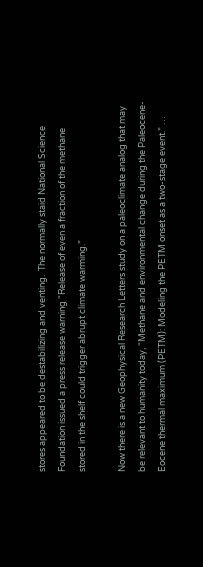stores appeared to be destabilizing and venting.  The normally staid National Science Foundation issued a press release warning “Release of even a fraction of the methane stored in the shelf could trigger abrupt climate warming.”

Now there is a new Geophysical Research Letters study on a paleoclimate analog that may be relevant to humanity today, “Methane and environmental change during the Paleocene‐Eocene thermal maximum (PETM): Modeling the PETM onset as a two‐stage event.” …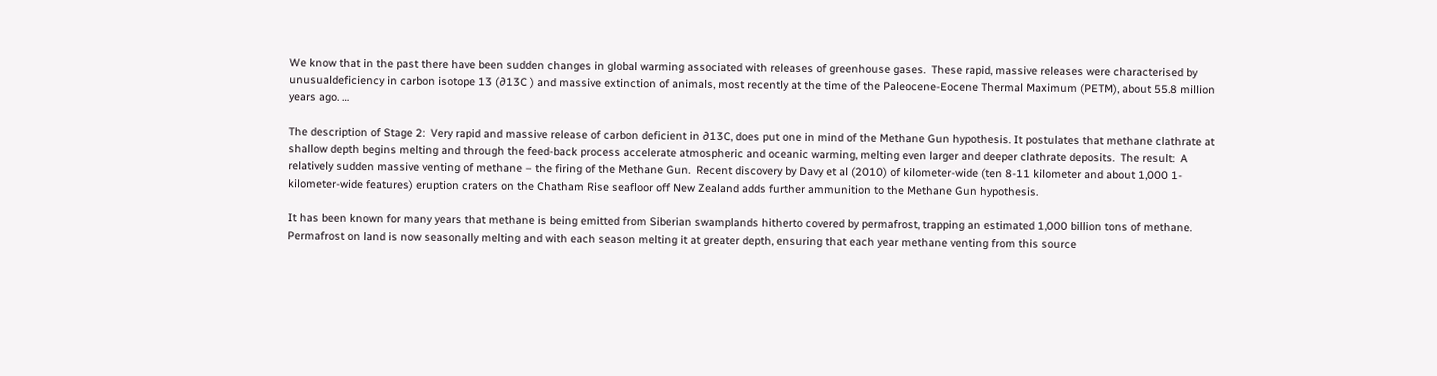We know that in the past there have been sudden changes in global warming associated with releases of greenhouse gases.  These rapid, massive releases were characterised by unusualdeficiency in carbon isotope 13 (∂13C ) and massive extinction of animals, most recently at the time of the Paleocene-Eocene Thermal Maximum (PETM), about 55.8 million years ago. …

The description of Stage 2:  Very rapid and massive release of carbon deficient in ∂13C, does put one in mind of the Methane Gun hypothesis. It postulates that methane clathrate at shallow depth begins melting and through the feed-back process accelerate atmospheric and oceanic warming, melting even larger and deeper clathrate deposits.  The result:  A relatively sudden massive venting of methane – the firing of the Methane Gun.  Recent discovery by Davy et al (2010) of kilometer-wide (ten 8-11 kilometer and about 1,000 1-kilometer-wide features) eruption craters on the Chatham Rise seafloor off New Zealand adds further ammunition to the Methane Gun hypothesis.

It has been known for many years that methane is being emitted from Siberian swamplands hitherto covered by permafrost, trapping an estimated 1,000 billion tons of methane.  Permafrost on land is now seasonally melting and with each season melting it at greater depth, ensuring that each year methane venting from this source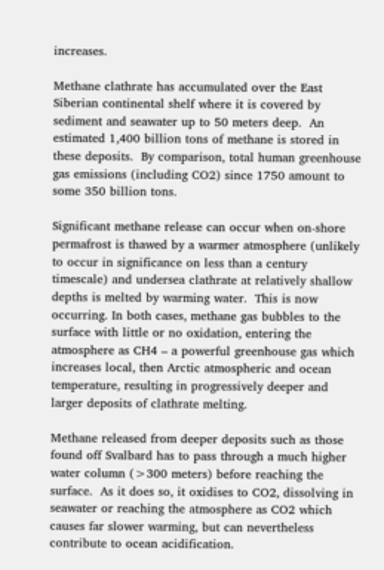increases.

Methane clathrate has accumulated over the East Siberian continental shelf where it is covered by sediment and seawater up to 50 meters deep.  An estimated 1,400 billion tons of methane is stored in these deposits.  By comparison, total human greenhouse gas emissions (including CO2) since 1750 amount to some 350 billion tons.

Significant methane release can occur when on-shore permafrost is thawed by a warmer atmosphere (unlikely to occur in significance on less than a century timescale) and undersea clathrate at relatively shallow depths is melted by warming water.  This is now occurring. In both cases, methane gas bubbles to the surface with little or no oxidation, entering the atmosphere as CH4 – a powerful greenhouse gas which increases local, then Arctic atmospheric and ocean temperature, resulting in progressively deeper and larger deposits of clathrate melting.

Methane released from deeper deposits such as those found off Svalbard has to pass through a much higher water column (>300 meters) before reaching the surface.  As it does so, it oxidises to CO2, dissolving in seawater or reaching the atmosphere as CO2 which causes far slower warming, but can nevertheless contribute to ocean acidification.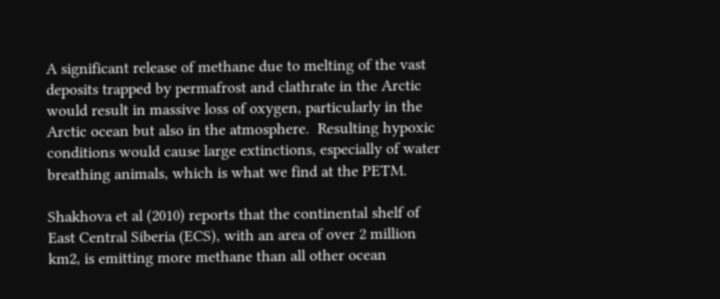A significant release of methane due to melting of the vast deposits trapped by permafrost and clathrate in the Arctic would result in massive loss of oxygen, particularly in the Arctic ocean but also in the atmosphere.  Resulting hypoxic conditions would cause large extinctions, especially of water breathing animals, which is what we find at the PETM.

Shakhova et al (2010) reports that the continental shelf of East Central Siberia (ECS), with an area of over 2 million km2, is emitting more methane than all other ocean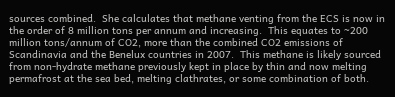sources combined.  She calculates that methane venting from the ECS is now in the order of 8 million tons per annum and increasing.  This equates to ~200 million tons/annum of CO2, more than the combined CO2 emissions of Scandinavia and the Benelux countries in 2007.  This methane is likely sourced from non-hydrate methane previously kept in place by thin and now melting permafrost at the sea bed, melting clathrates, or some combination of both.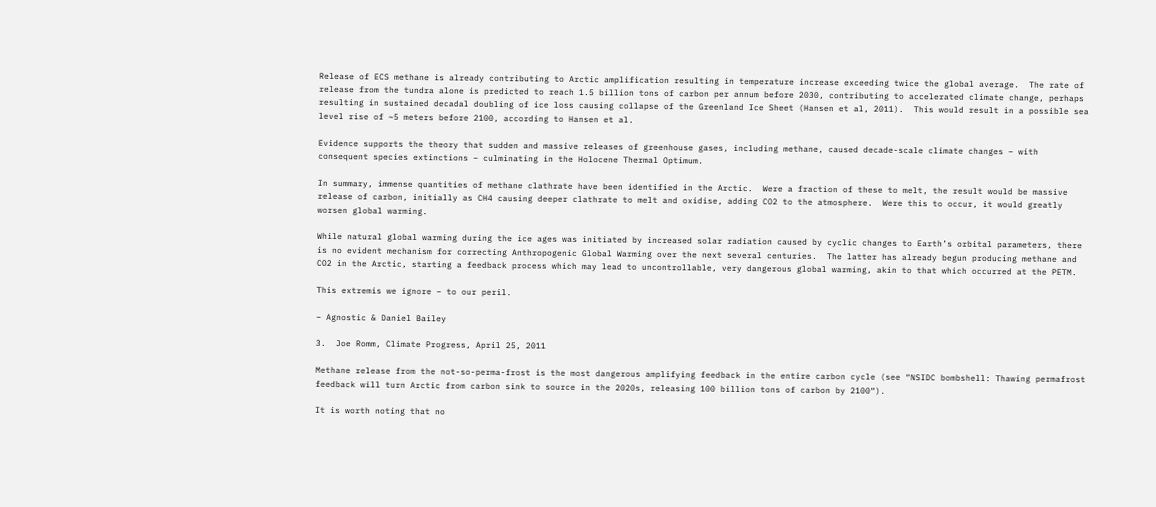Release of ECS methane is already contributing to Arctic amplification resulting in temperature increase exceeding twice the global average.  The rate of release from the tundra alone is predicted to reach 1.5 billion tons of carbon per annum before 2030, contributing to accelerated climate change, perhaps resulting in sustained decadal doubling of ice loss causing collapse of the Greenland Ice Sheet (Hansen et al, 2011).  This would result in a possible sea level rise of ~5 meters before 2100, according to Hansen et al.

Evidence supports the theory that sudden and massive releases of greenhouse gases, including methane, caused decade-scale climate changes – with consequent species extinctions – culminating in the Holocene Thermal Optimum.

In summary, immense quantities of methane clathrate have been identified in the Arctic.  Were a fraction of these to melt, the result would be massive release of carbon, initially as CH4 causing deeper clathrate to melt and oxidise, adding CO2 to the atmosphere.  Were this to occur, it would greatly worsen global warming.

While natural global warming during the ice ages was initiated by increased solar radiation caused by cyclic changes to Earth’s orbital parameters, there is no evident mechanism for correcting Anthropogenic Global Warming over the next several centuries.  The latter has already begun producing methane and CO2 in the Arctic, starting a feedback process which may lead to uncontrollable, very dangerous global warming, akin to that which occurred at the PETM.

This extremis we ignore – to our peril.

– Agnostic & Daniel Bailey

3.  Joe Romm, Climate Progress, April 25, 2011

Methane release from the not-so-perma-frost is the most dangerous amplifying feedback in the entire carbon cycle (see “NSIDC bombshell: Thawing permafrost feedback will turn Arctic from carbon sink to source in the 2020s, releasing 100 billion tons of carbon by 2100“).

It is worth noting that no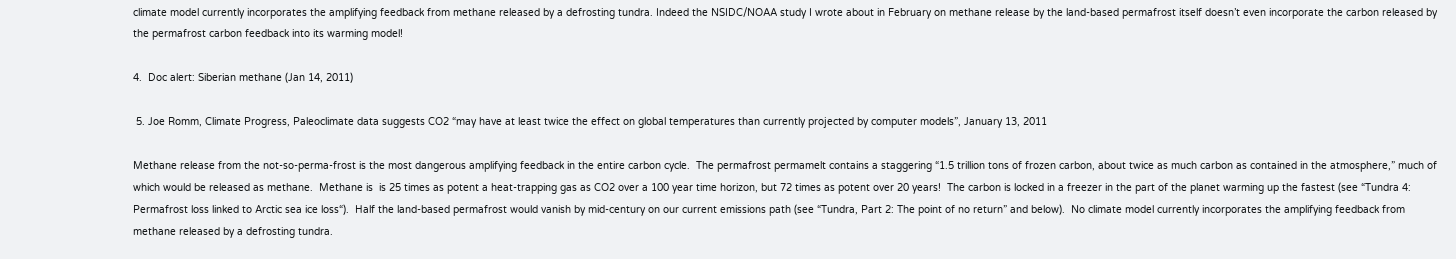climate model currently incorporates the amplifying feedback from methane released by a defrosting tundra. Indeed the NSIDC/NOAA study I wrote about in February on methane release by the land-based permafrost itself doesn’t even incorporate the carbon released by the permafrost carbon feedback into its warming model!

4.  Doc alert: Siberian methane (Jan 14, 2011)

 5. Joe Romm, Climate Progress, Paleoclimate data suggests CO2 “may have at least twice the effect on global temperatures than currently projected by computer models”, January 13, 2011

Methane release from the not-so-perma-frost is the most dangerous amplifying feedback in the entire carbon cycle.  The permafrost permamelt contains a staggering “1.5 trillion tons of frozen carbon, about twice as much carbon as contained in the atmosphere,” much of which would be released as methane.  Methane is  is 25 times as potent a heat-trapping gas as CO2 over a 100 year time horizon, but 72 times as potent over 20 years!  The carbon is locked in a freezer in the part of the planet warming up the fastest (see “Tundra 4: Permafrost loss linked to Arctic sea ice loss“).  Half the land-based permafrost would vanish by mid-century on our current emissions path (see “Tundra, Part 2: The point of no return” and below).  No climate model currently incorporates the amplifying feedback from methane released by a defrosting tundra.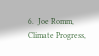6.  Joe Romm, Climate Progress,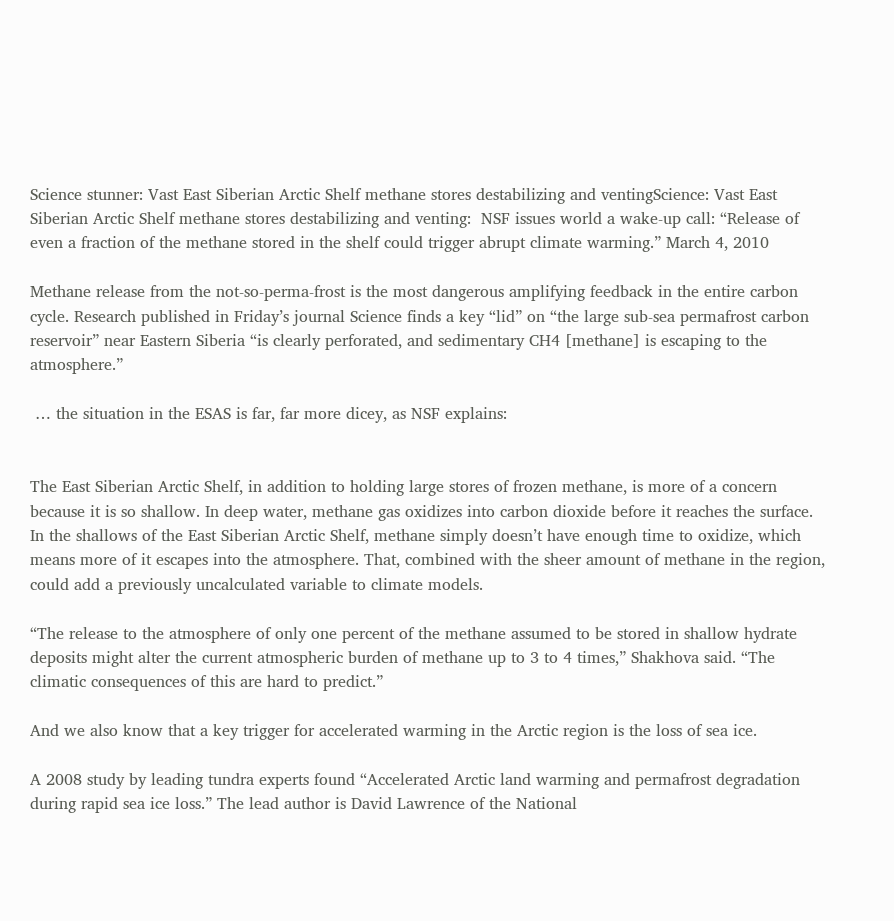Science stunner: Vast East Siberian Arctic Shelf methane stores destabilizing and ventingScience: Vast East Siberian Arctic Shelf methane stores destabilizing and venting:  NSF issues world a wake-up call: “Release of even a fraction of the methane stored in the shelf could trigger abrupt climate warming.” March 4, 2010

Methane release from the not-so-perma-frost is the most dangerous amplifying feedback in the entire carbon cycle. Research published in Friday’s journal Science finds a key “lid” on “the large sub-sea permafrost carbon reservoir” near Eastern Siberia “is clearly perforated, and sedimentary CH4 [methane] is escaping to the atmosphere.”

 … the situation in the ESAS is far, far more dicey, as NSF explains:


The East Siberian Arctic Shelf, in addition to holding large stores of frozen methane, is more of a concern because it is so shallow. In deep water, methane gas oxidizes into carbon dioxide before it reaches the surface. In the shallows of the East Siberian Arctic Shelf, methane simply doesn’t have enough time to oxidize, which means more of it escapes into the atmosphere. That, combined with the sheer amount of methane in the region, could add a previously uncalculated variable to climate models.

“The release to the atmosphere of only one percent of the methane assumed to be stored in shallow hydrate deposits might alter the current atmospheric burden of methane up to 3 to 4 times,” Shakhova said. “The climatic consequences of this are hard to predict.”

And we also know that a key trigger for accelerated warming in the Arctic region is the loss of sea ice.

A 2008 study by leading tundra experts found “Accelerated Arctic land warming and permafrost degradation during rapid sea ice loss.” The lead author is David Lawrence of the National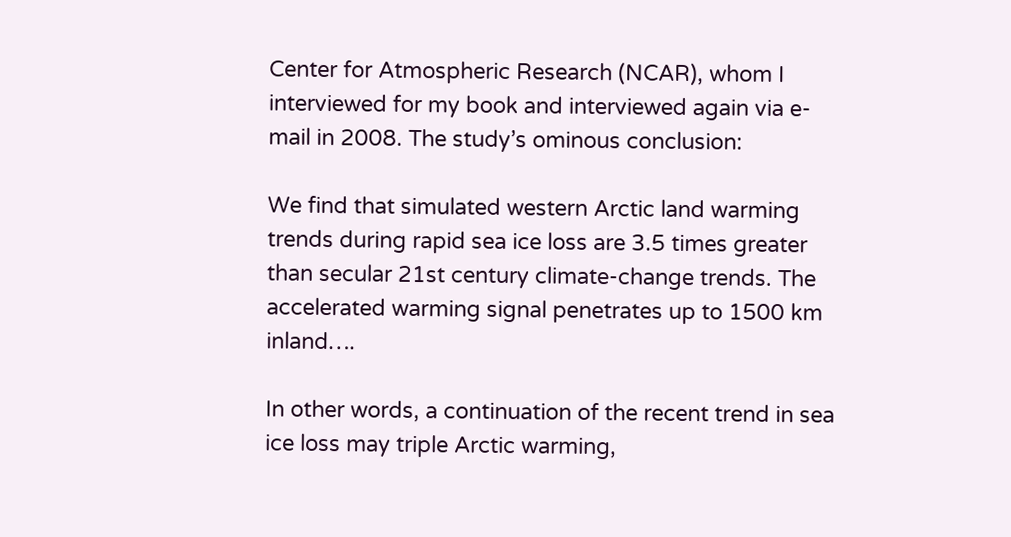Center for Atmospheric Research (NCAR), whom I interviewed for my book and interviewed again via e-mail in 2008. The study’s ominous conclusion:

We find that simulated western Arctic land warming trends during rapid sea ice loss are 3.5 times greater than secular 21st century climate-change trends. The accelerated warming signal penetrates up to 1500 km inland….

In other words, a continuation of the recent trend in sea ice loss may triple Arctic warming,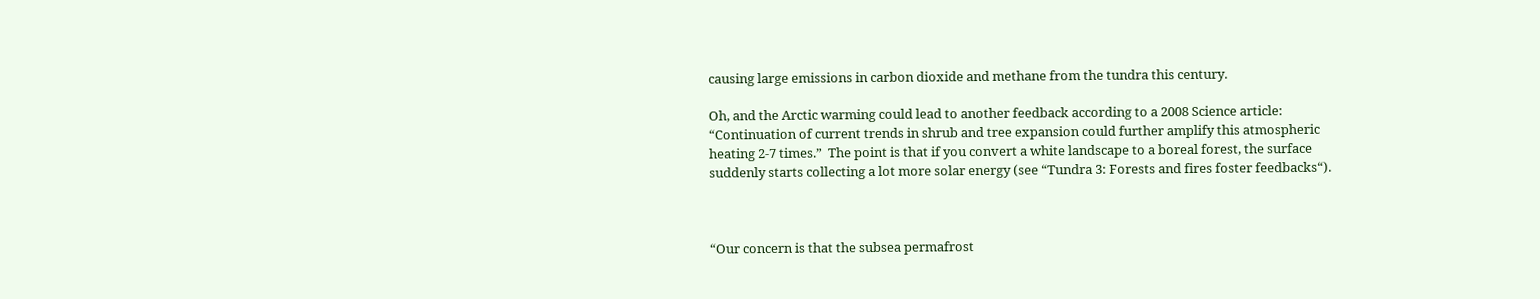causing large emissions in carbon dioxide and methane from the tundra this century.

Oh, and the Arctic warming could lead to another feedback according to a 2008 Science article:  “Continuation of current trends in shrub and tree expansion could further amplify this atmospheric heating 2-7 times.”  The point is that if you convert a white landscape to a boreal forest, the surface suddenly starts collecting a lot more solar energy (see “Tundra 3: Forests and fires foster feedbacks“).



“Our concern is that the subsea permafrost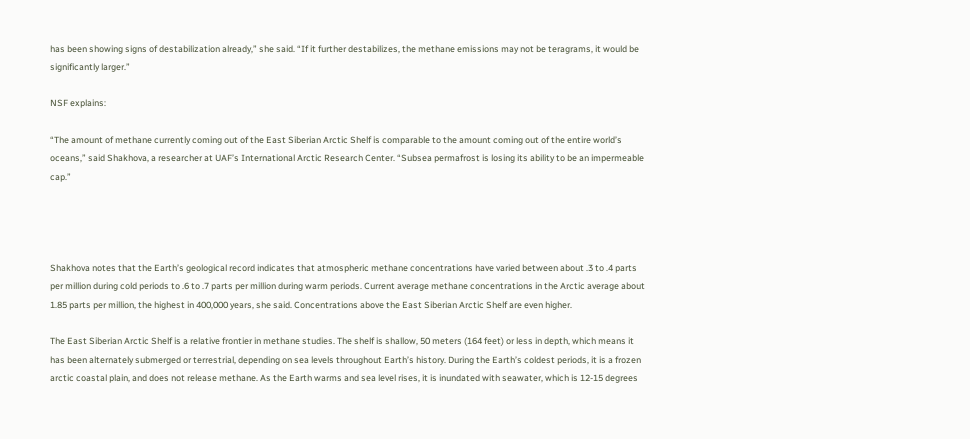has been showing signs of destabilization already,” she said. “If it further destabilizes, the methane emissions may not be teragrams, it would be significantly larger.”

NSF explains:

“The amount of methane currently coming out of the East Siberian Arctic Shelf is comparable to the amount coming out of the entire world’s oceans,” said Shakhova, a researcher at UAF’s International Arctic Research Center. “Subsea permafrost is losing its ability to be an impermeable cap.”




Shakhova notes that the Earth’s geological record indicates that atmospheric methane concentrations have varied between about .3 to .4 parts per million during cold periods to .6 to .7 parts per million during warm periods. Current average methane concentrations in the Arctic average about 1.85 parts per million, the highest in 400,000 years, she said. Concentrations above the East Siberian Arctic Shelf are even higher.

The East Siberian Arctic Shelf is a relative frontier in methane studies. The shelf is shallow, 50 meters (164 feet) or less in depth, which means it has been alternately submerged or terrestrial, depending on sea levels throughout Earth’s history. During the Earth’s coldest periods, it is a frozen arctic coastal plain, and does not release methane. As the Earth warms and sea level rises, it is inundated with seawater, which is 12-15 degrees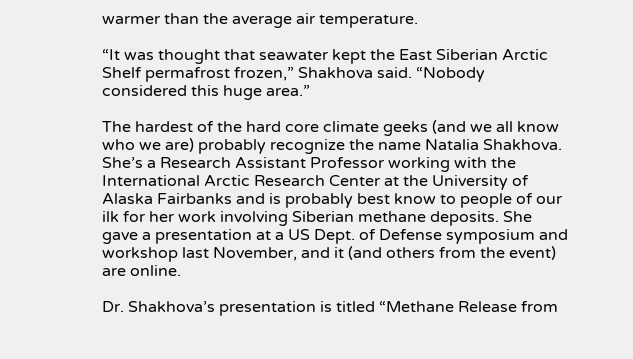warmer than the average air temperature.

“It was thought that seawater kept the East Siberian Arctic Shelf permafrost frozen,” Shakhova said. “Nobody considered this huge area.”

The hardest of the hard core climate geeks (and we all know who we are) probably recognize the name Natalia Shakhova. She’s a Research Assistant Professor working with the International Arctic Research Center at the University of Alaska Fairbanks and is probably best know to people of our ilk for her work involving Siberian methane deposits. She gave a presentation at a US Dept. of Defense symposium and workshop last November, and it (and others from the event) are online.

Dr. Shakhova’s presentation is titled “Methane Release from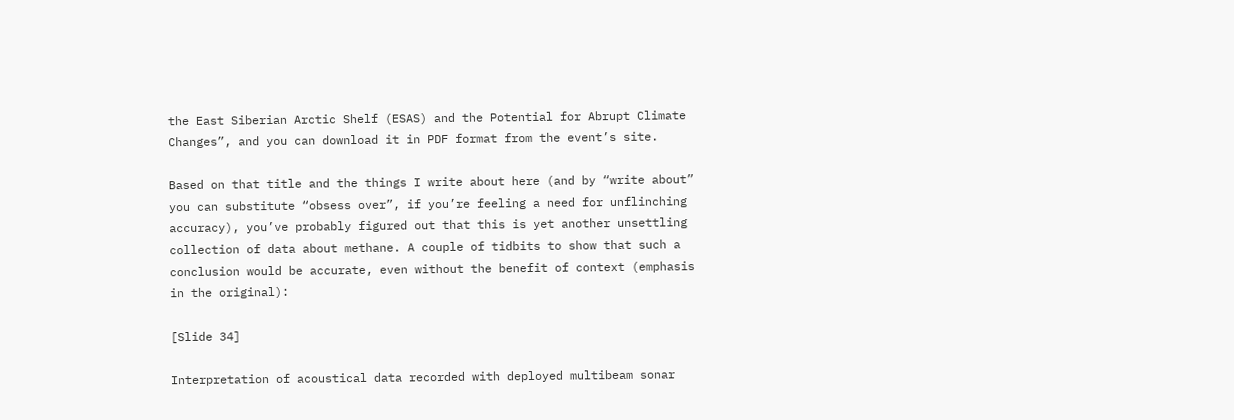the East Siberian Arctic Shelf (ESAS) and the Potential for Abrupt Climate Changes”, and you can download it in PDF format from the event’s site.

Based on that title and the things I write about here (and by “write about” you can substitute “obsess over”, if you’re feeling a need for unflinching accuracy), you’ve probably figured out that this is yet another unsettling collection of data about methane. A couple of tidbits to show that such a conclusion would be accurate, even without the benefit of context (emphasis in the original):

[Slide 34]

Interpretation of acoustical data recorded with deployed multibeam sonar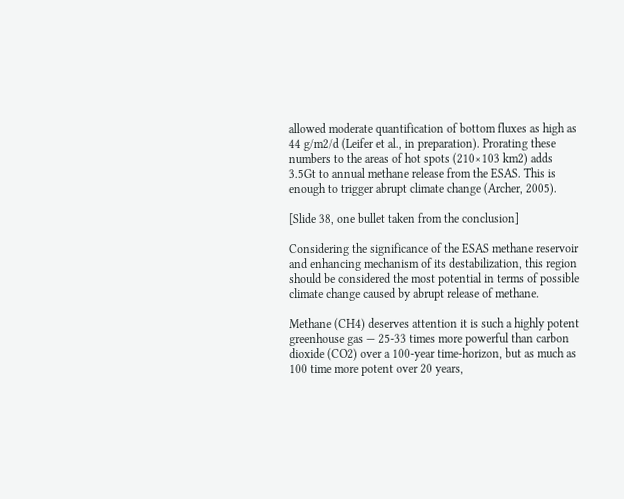allowed moderate quantification of bottom fluxes as high as 44 g/m2/d (Leifer et al., in preparation). Prorating these numbers to the areas of hot spots (210×103 km2) adds 3.5Gt to annual methane release from the ESAS. This is enough to trigger abrupt climate change (Archer, 2005).

[Slide 38, one bullet taken from the conclusion]

Considering the significance of the ESAS methane reservoir and enhancing mechanism of its destabilization, this region should be considered the most potential in terms of possible climate change caused by abrupt release of methane.

Methane (CH4) deserves attention it is such a highly potent greenhouse gas — 25-33 times more powerful than carbon dioxide (CO2) over a 100-year time-horizon, but as much as 100 time more potent over 20 years,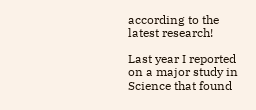according to the latest research!

Last year I reported on a major study in Science that found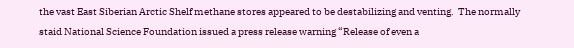the vast East Siberian Arctic Shelf methane stores appeared to be destabilizing and venting.  The normally staid National Science Foundation issued a press release warning “Release of even a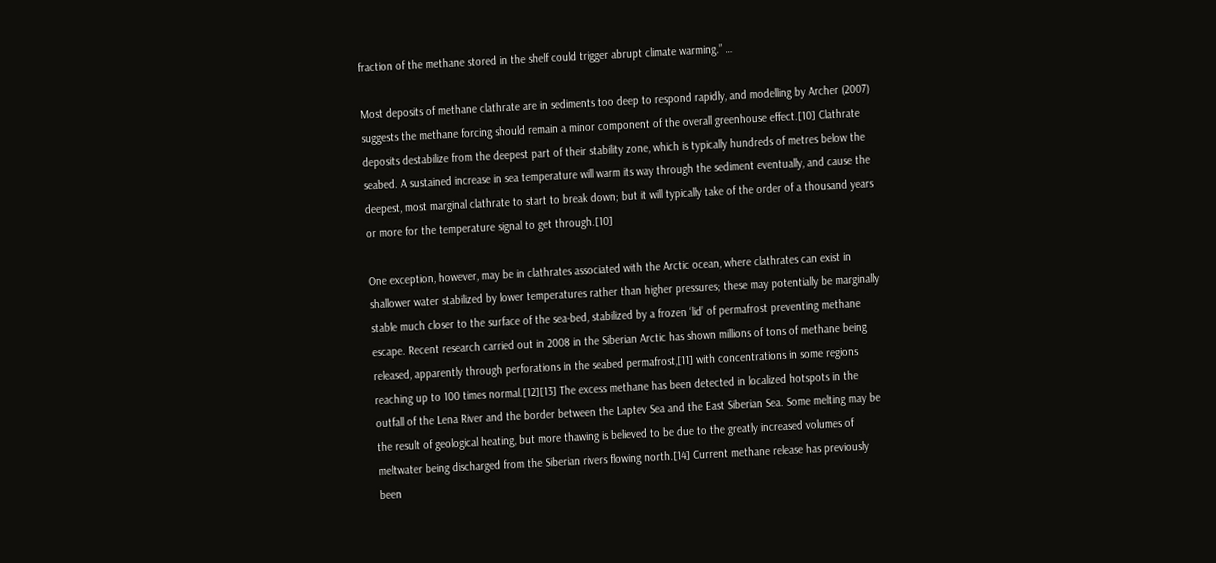fraction of the methane stored in the shelf could trigger abrupt climate warming.” …

Most deposits of methane clathrate are in sediments too deep to respond rapidly, and modelling by Archer (2007) suggests the methane forcing should remain a minor component of the overall greenhouse effect.[10] Clathrate deposits destabilize from the deepest part of their stability zone, which is typically hundreds of metres below the seabed. A sustained increase in sea temperature will warm its way through the sediment eventually, and cause the deepest, most marginal clathrate to start to break down; but it will typically take of the order of a thousand years or more for the temperature signal to get through.[10]

One exception, however, may be in clathrates associated with the Arctic ocean, where clathrates can exist in shallower water stabilized by lower temperatures rather than higher pressures; these may potentially be marginally stable much closer to the surface of the sea-bed, stabilized by a frozen ‘lid’ of permafrost preventing methane escape. Recent research carried out in 2008 in the Siberian Arctic has shown millions of tons of methane being released, apparently through perforations in the seabed permafrost,[11] with concentrations in some regions reaching up to 100 times normal.[12][13] The excess methane has been detected in localized hotspots in the outfall of the Lena River and the border between the Laptev Sea and the East Siberian Sea. Some melting may be the result of geological heating, but more thawing is believed to be due to the greatly increased volumes of meltwater being discharged from the Siberian rivers flowing north.[14] Current methane release has previously been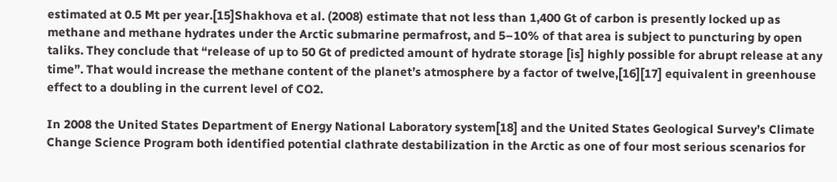estimated at 0.5 Mt per year.[15]Shakhova et al. (2008) estimate that not less than 1,400 Gt of carbon is presently locked up as methane and methane hydrates under the Arctic submarine permafrost, and 5–10% of that area is subject to puncturing by open taliks. They conclude that “release of up to 50 Gt of predicted amount of hydrate storage [is] highly possible for abrupt release at any time”. That would increase the methane content of the planet’s atmosphere by a factor of twelve,[16][17] equivalent in greenhouse effect to a doubling in the current level of CO2.

In 2008 the United States Department of Energy National Laboratory system[18] and the United States Geological Survey’s Climate Change Science Program both identified potential clathrate destabilization in the Arctic as one of four most serious scenarios for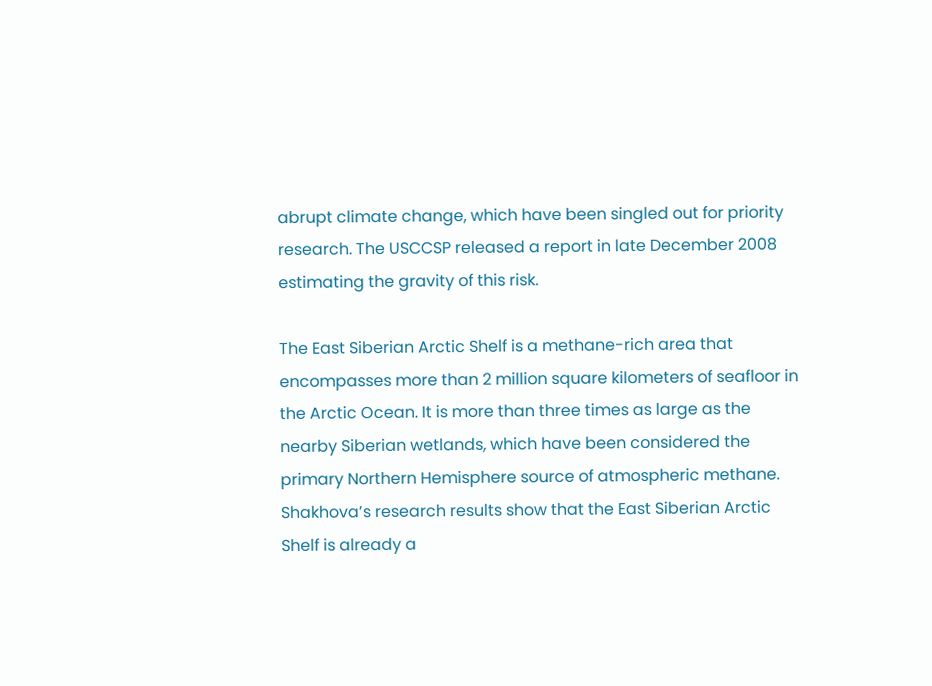abrupt climate change, which have been singled out for priority research. The USCCSP released a report in late December 2008 estimating the gravity of this risk.

The East Siberian Arctic Shelf is a methane-rich area that encompasses more than 2 million square kilometers of seafloor in the Arctic Ocean. It is more than three times as large as the nearby Siberian wetlands, which have been considered the primary Northern Hemisphere source of atmospheric methane. Shakhova’s research results show that the East Siberian Arctic Shelf is already a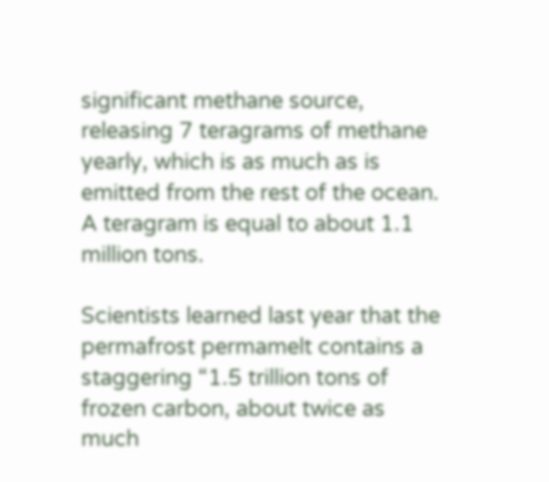significant methane source, releasing 7 teragrams of methane yearly, which is as much as is emitted from the rest of the ocean. A teragram is equal to about 1.1 million tons.

Scientists learned last year that the permafrost permamelt contains a staggering “1.5 trillion tons of frozen carbon, about twice as much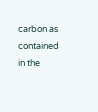carbon as contained in the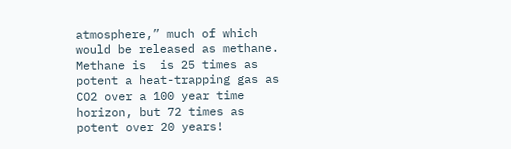atmosphere,” much of which would be released as methane.  Methane is  is 25 times as potent a heat-trapping gas as CO2 over a 100 year time horizon, but 72 times as potent over 20 years!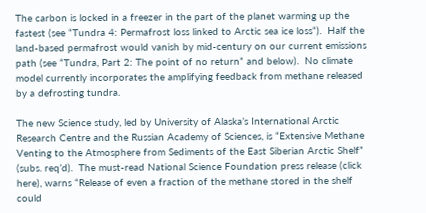The carbon is locked in a freezer in the part of the planet warming up the fastest (see “Tundra 4: Permafrost loss linked to Arctic sea ice loss“).  Half the land-based permafrost would vanish by mid-century on our current emissions path (see “Tundra, Part 2: The point of no return” and below).  No climate model currently incorporates the amplifying feedback from methane released by a defrosting tundra.

The new Science study, led by University of Alaska’s International Arctic Research Centre and the Russian Academy of Sciences, is “Extensive Methane Venting to the Atmosphere from Sediments of the East Siberian Arctic Shelf” (subs. req’d).  The must-read National Science Foundation press release (click here), warns “Release of even a fraction of the methane stored in the shelf could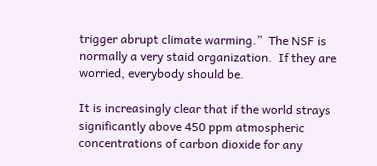trigger abrupt climate warming.”  The NSF is normally a very staid organization.  If they are worried, everybody should be.

It is increasingly clear that if the world strays significantly above 450 ppm atmospheric concentrations of carbon dioxide for any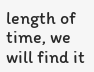length of time, we will find it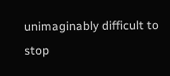unimaginably difficult to stop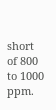short of 800 to 1000 ppm.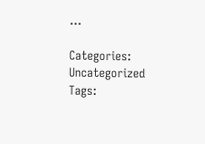…

Categories: Uncategorized Tags: